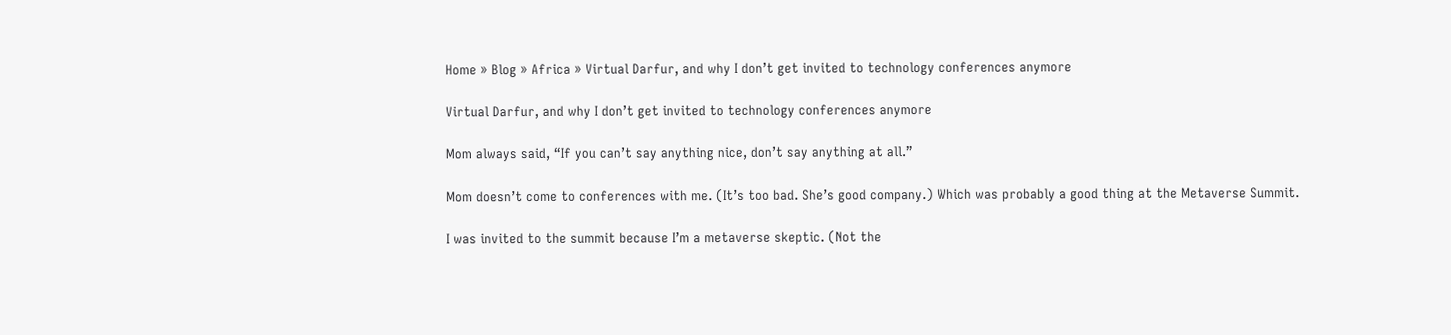Home » Blog » Africa » Virtual Darfur, and why I don’t get invited to technology conferences anymore

Virtual Darfur, and why I don’t get invited to technology conferences anymore

Mom always said, “If you can’t say anything nice, don’t say anything at all.”

Mom doesn’t come to conferences with me. (It’s too bad. She’s good company.) Which was probably a good thing at the Metaverse Summit.

I was invited to the summit because I’m a metaverse skeptic. (Not the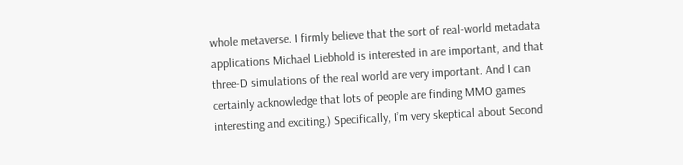whole metaverse. I firmly believe that the sort of real-world metadata applications Michael Liebhold is interested in are important, and that three-D simulations of the real world are very important. And I can certainly acknowledge that lots of people are finding MMO games interesting and exciting.) Specifically, I’m very skeptical about Second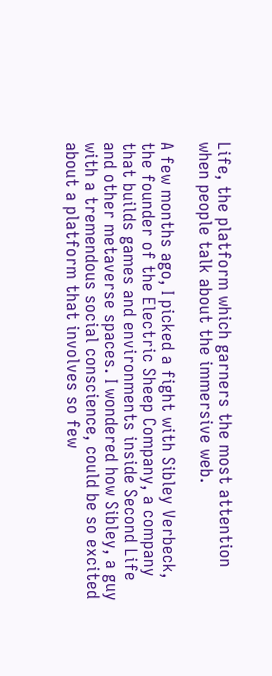Life, the platform which garners the most attention when people talk about the immersive web.

A few months ago, I picked a fight with Sibley Verbeck, the founder of the Electric Sheep Company, a company that builds games and environments inside Second Life and other metaverse spaces. I wondered how Sibley, a guy with a tremendous social conscience, could be so excited about a platform that involves so few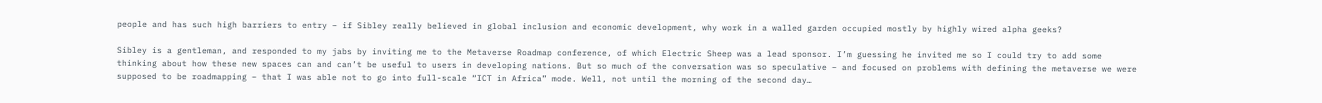people and has such high barriers to entry – if Sibley really believed in global inclusion and economic development, why work in a walled garden occupied mostly by highly wired alpha geeks?

Sibley is a gentleman, and responded to my jabs by inviting me to the Metaverse Roadmap conference, of which Electric Sheep was a lead sponsor. I’m guessing he invited me so I could try to add some thinking about how these new spaces can and can’t be useful to users in developing nations. But so much of the conversation was so speculative – and focused on problems with defining the metaverse we were supposed to be roadmapping – that I was able not to go into full-scale “ICT in Africa” mode. Well, not until the morning of the second day…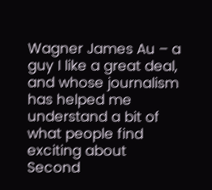Wagner James Au – a guy I like a great deal, and whose journalism has helped me understand a bit of what people find exciting about Second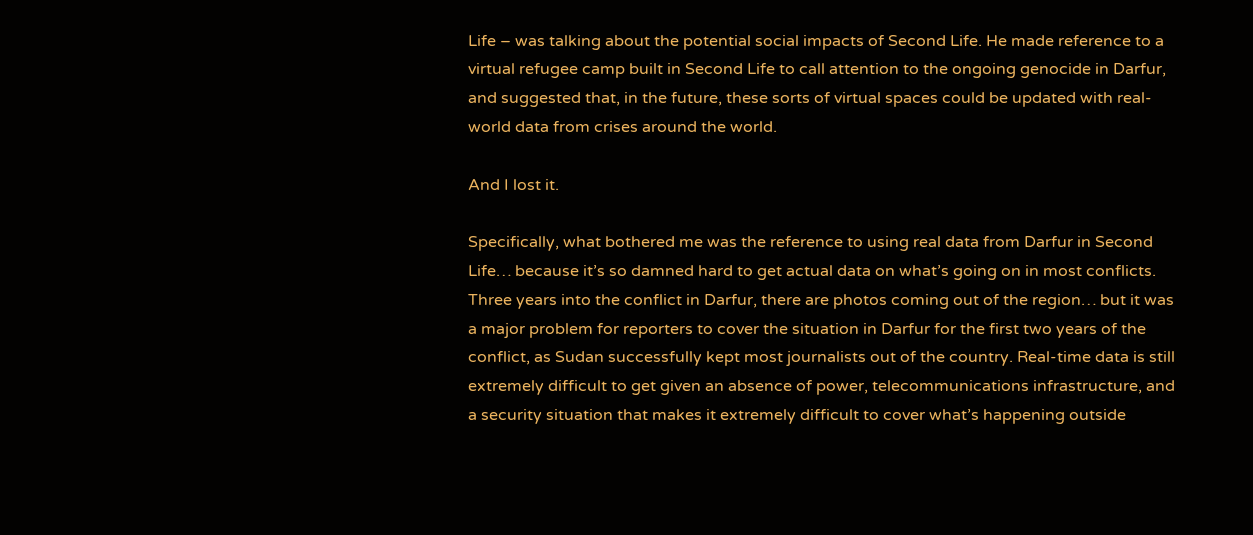Life – was talking about the potential social impacts of Second Life. He made reference to a virtual refugee camp built in Second Life to call attention to the ongoing genocide in Darfur, and suggested that, in the future, these sorts of virtual spaces could be updated with real-world data from crises around the world.

And I lost it.

Specifically, what bothered me was the reference to using real data from Darfur in Second Life… because it’s so damned hard to get actual data on what’s going on in most conflicts. Three years into the conflict in Darfur, there are photos coming out of the region… but it was a major problem for reporters to cover the situation in Darfur for the first two years of the conflict, as Sudan successfully kept most journalists out of the country. Real-time data is still extremely difficult to get given an absence of power, telecommunications infrastructure, and a security situation that makes it extremely difficult to cover what’s happening outside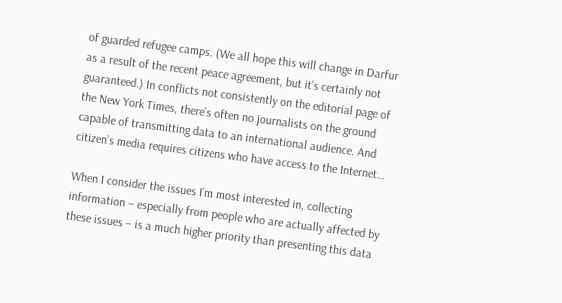of guarded refugee camps. (We all hope this will change in Darfur as a result of the recent peace agreement, but it’s certainly not guaranteed.) In conflicts not consistently on the editorial page of the New York Times, there’s often no journalists on the ground capable of transmitting data to an international audience. And citizen’s media requires citizens who have access to the Internet…

When I consider the issues I’m most interested in, collecting information – especially from people who are actually affected by these issues – is a much higher priority than presenting this data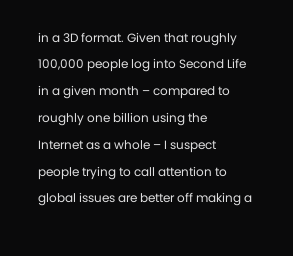in a 3D format. Given that roughly 100,000 people log into Second Life in a given month – compared to roughly one billion using the Internet as a whole – I suspect people trying to call attention to global issues are better off making a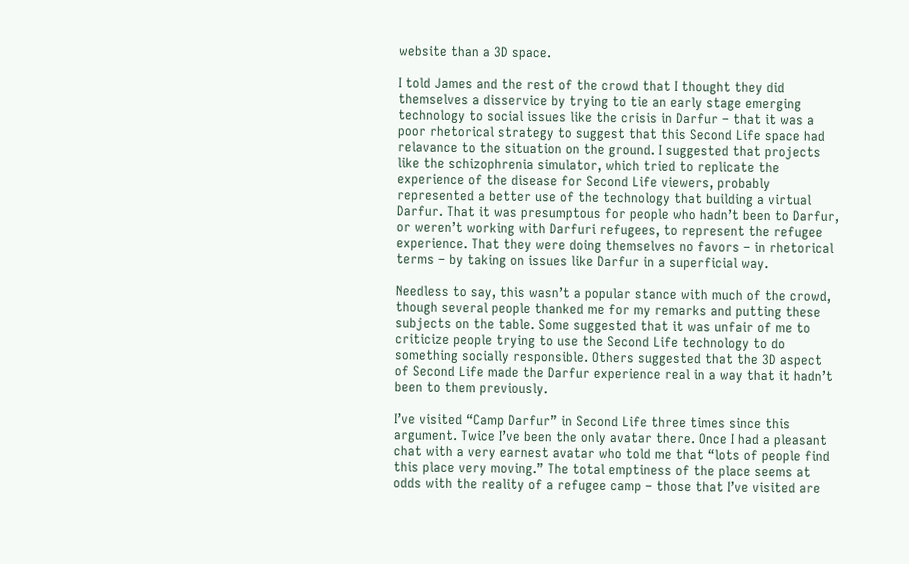website than a 3D space.

I told James and the rest of the crowd that I thought they did themselves a disservice by trying to tie an early stage emerging technology to social issues like the crisis in Darfur – that it was a poor rhetorical strategy to suggest that this Second Life space had relavance to the situation on the ground. I suggested that projects like the schizophrenia simulator, which tried to replicate the experience of the disease for Second Life viewers, probably represented a better use of the technology that building a virtual Darfur. That it was presumptous for people who hadn’t been to Darfur, or weren’t working with Darfuri refugees, to represent the refugee experience. That they were doing themselves no favors – in rhetorical terms – by taking on issues like Darfur in a superficial way.

Needless to say, this wasn’t a popular stance with much of the crowd, though several people thanked me for my remarks and putting these subjects on the table. Some suggested that it was unfair of me to criticize people trying to use the Second Life technology to do something socially responsible. Others suggested that the 3D aspect of Second Life made the Darfur experience real in a way that it hadn’t been to them previously.

I’ve visited “Camp Darfur” in Second Life three times since this argument. Twice I’ve been the only avatar there. Once I had a pleasant chat with a very earnest avatar who told me that “lots of people find this place very moving.” The total emptiness of the place seems at odds with the reality of a refugee camp – those that I’ve visited are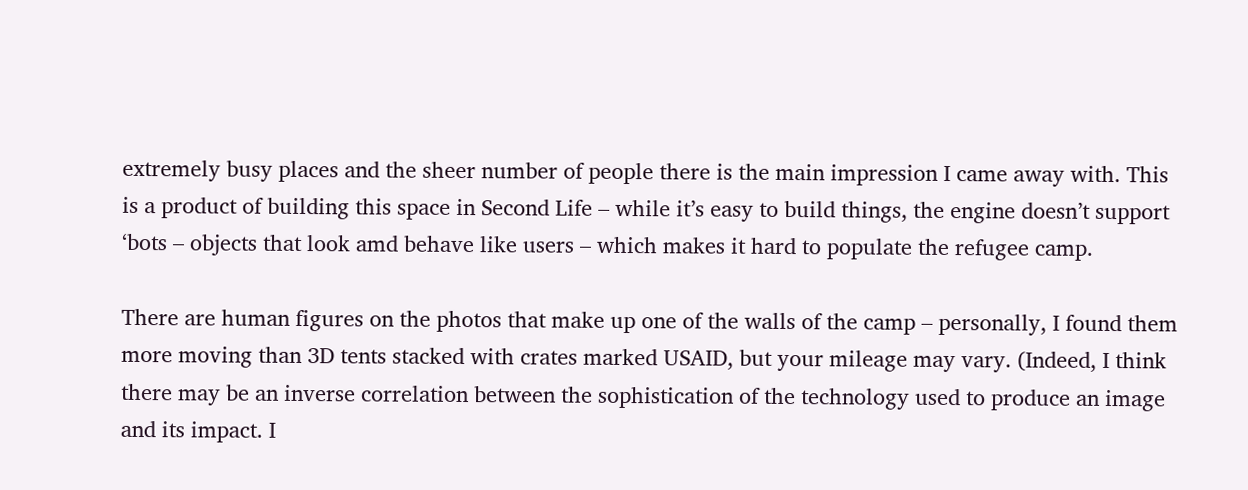extremely busy places and the sheer number of people there is the main impression I came away with. This is a product of building this space in Second Life – while it’s easy to build things, the engine doesn’t support ‘bots – objects that look amd behave like users – which makes it hard to populate the refugee camp.

There are human figures on the photos that make up one of the walls of the camp – personally, I found them more moving than 3D tents stacked with crates marked USAID, but your mileage may vary. (Indeed, I think there may be an inverse correlation between the sophistication of the technology used to produce an image and its impact. I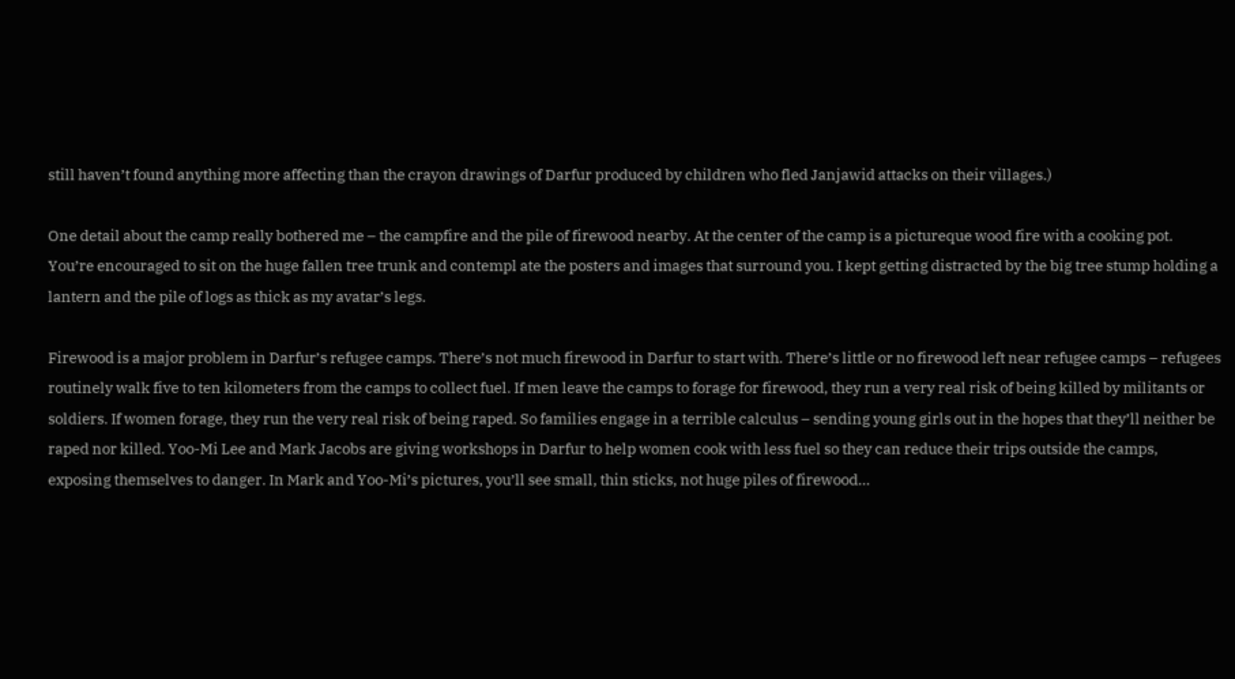still haven’t found anything more affecting than the crayon drawings of Darfur produced by children who fled Janjawid attacks on their villages.)

One detail about the camp really bothered me – the campfire and the pile of firewood nearby. At the center of the camp is a pictureque wood fire with a cooking pot. You’re encouraged to sit on the huge fallen tree trunk and contempl ate the posters and images that surround you. I kept getting distracted by the big tree stump holding a lantern and the pile of logs as thick as my avatar’s legs.

Firewood is a major problem in Darfur’s refugee camps. There’s not much firewood in Darfur to start with. There’s little or no firewood left near refugee camps – refugees routinely walk five to ten kilometers from the camps to collect fuel. If men leave the camps to forage for firewood, they run a very real risk of being killed by militants or soldiers. If women forage, they run the very real risk of being raped. So families engage in a terrible calculus – sending young girls out in the hopes that they’ll neither be raped nor killed. Yoo-Mi Lee and Mark Jacobs are giving workshops in Darfur to help women cook with less fuel so they can reduce their trips outside the camps, exposing themselves to danger. In Mark and Yoo-Mi’s pictures, you’ll see small, thin sticks, not huge piles of firewood…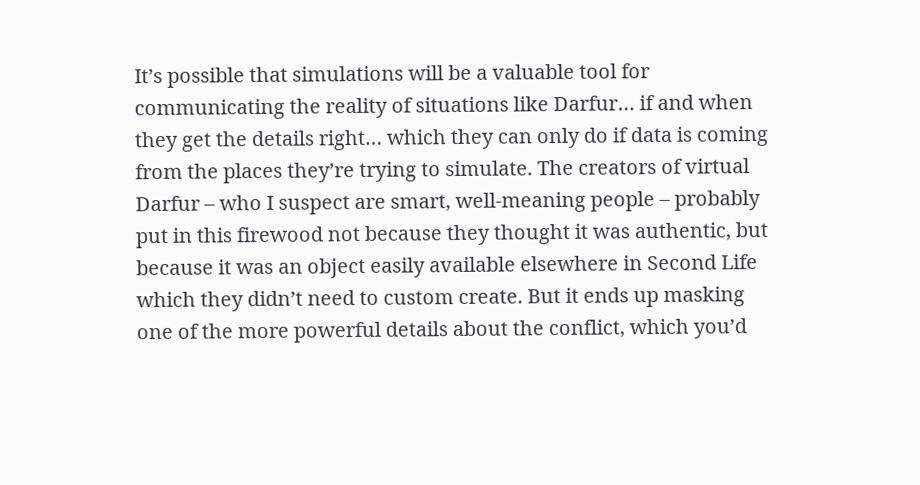It’s possible that simulations will be a valuable tool for communicating the reality of situations like Darfur… if and when they get the details right… which they can only do if data is coming from the places they’re trying to simulate. The creators of virtual Darfur – who I suspect are smart, well-meaning people – probably put in this firewood not because they thought it was authentic, but because it was an object easily available elsewhere in Second Life which they didn’t need to custom create. But it ends up masking one of the more powerful details about the conflict, which you’d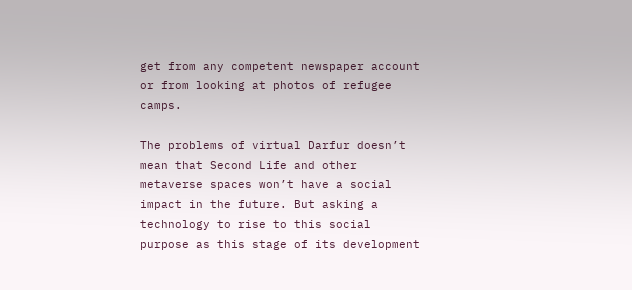get from any competent newspaper account or from looking at photos of refugee camps.

The problems of virtual Darfur doesn’t mean that Second Life and other metaverse spaces won’t have a social impact in the future. But asking a technology to rise to this social purpose as this stage of its development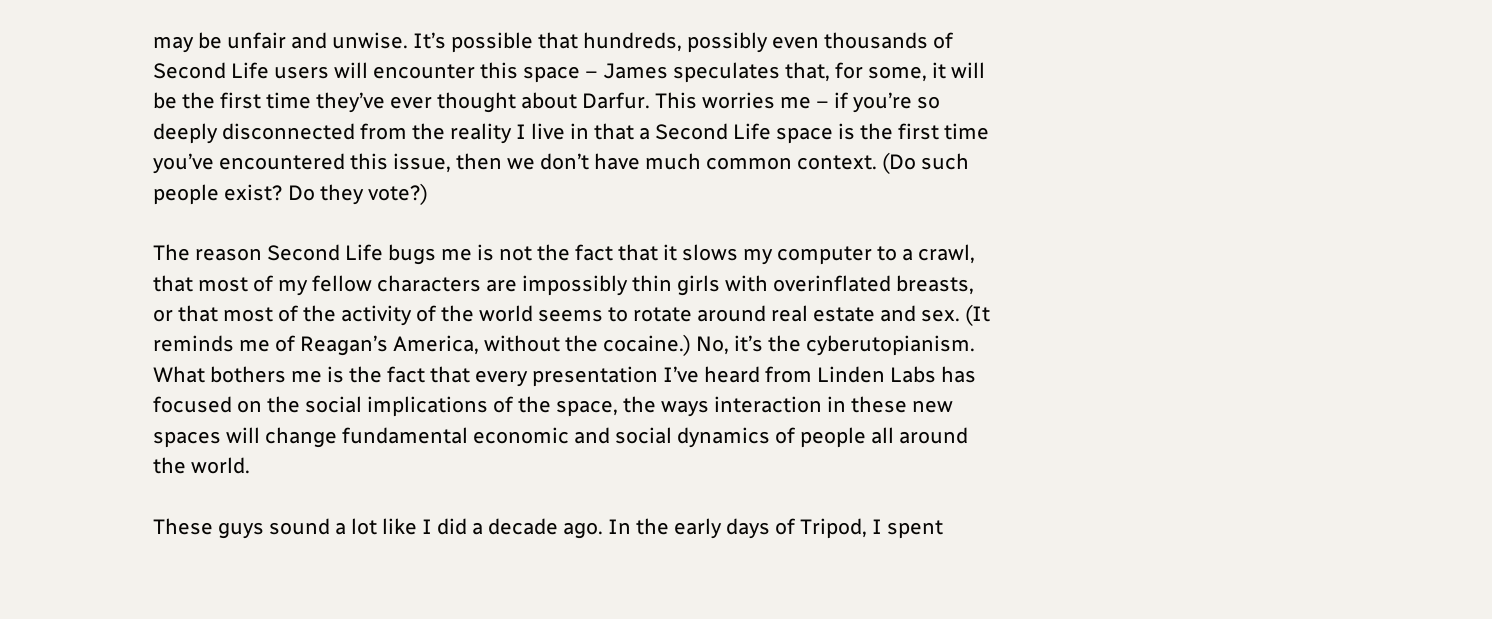may be unfair and unwise. It’s possible that hundreds, possibly even thousands of Second Life users will encounter this space – James speculates that, for some, it will be the first time they’ve ever thought about Darfur. This worries me – if you’re so deeply disconnected from the reality I live in that a Second Life space is the first time you’ve encountered this issue, then we don’t have much common context. (Do such people exist? Do they vote?)

The reason Second Life bugs me is not the fact that it slows my computer to a crawl, that most of my fellow characters are impossibly thin girls with overinflated breasts, or that most of the activity of the world seems to rotate around real estate and sex. (It reminds me of Reagan’s America, without the cocaine.) No, it’s the cyberutopianism. What bothers me is the fact that every presentation I’ve heard from Linden Labs has focused on the social implications of the space, the ways interaction in these new spaces will change fundamental economic and social dynamics of people all around the world.

These guys sound a lot like I did a decade ago. In the early days of Tripod, I spent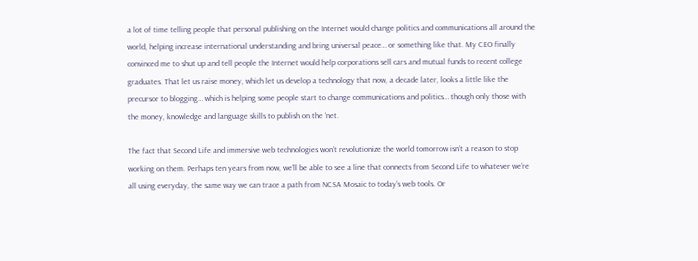a lot of time telling people that personal publishing on the Internet would change politics and communications all around the world, helping increase international understanding and bring universal peace… or something like that. My CEO finally convinced me to shut up and tell people the Internet would help corporations sell cars and mutual funds to recent college graduates. That let us raise money, which let us develop a technology that now, a decade later, looks a little like the precursor to blogging… which is helping some people start to change communications and politics… though only those with the money, knowledge and language skills to publish on the ‘net.

The fact that Second Life and immersive web technologies won’t revolutionize the world tomorrow isn’t a reason to stop working on them. Perhaps ten years from now, we’ll be able to see a line that connects from Second Life to whatever we’re all using everyday, the same way we can trace a path from NCSA Mosaic to today’s web tools. Or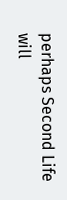perhaps Second Life will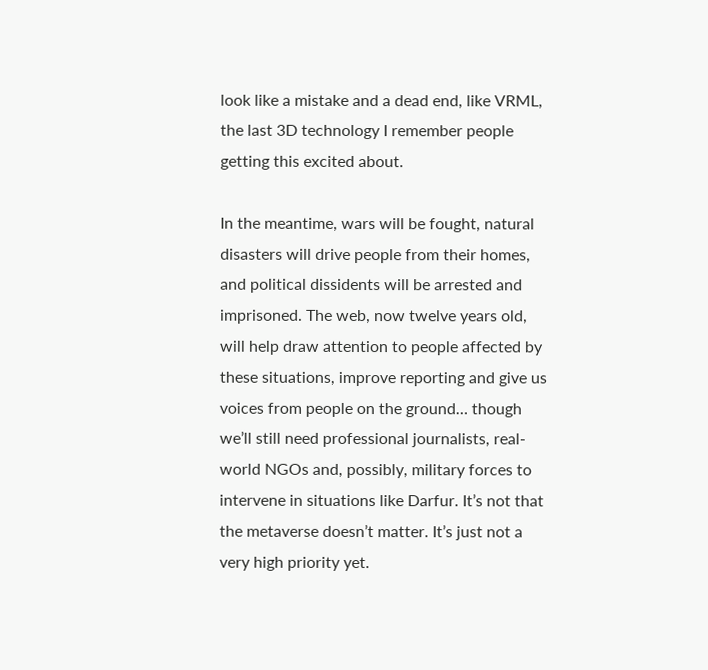look like a mistake and a dead end, like VRML, the last 3D technology I remember people getting this excited about.

In the meantime, wars will be fought, natural disasters will drive people from their homes, and political dissidents will be arrested and imprisoned. The web, now twelve years old, will help draw attention to people affected by these situations, improve reporting and give us voices from people on the ground… though we’ll still need professional journalists, real-world NGOs and, possibly, military forces to intervene in situations like Darfur. It’s not that the metaverse doesn’t matter. It’s just not a very high priority yet.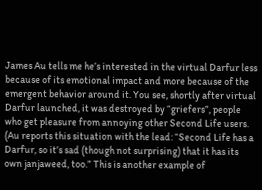James Au tells me he’s interested in the virtual Darfur less because of its emotional impact and more because of the emergent behavior around it. You see, shortly after virtual Darfur launched, it was destroyed by “griefers”, people who get pleasure from annoying other Second Life users. (Au reports this situation with the lead: “Second Life has a Darfur, so it’s sad (though not surprising) that it has its own janjaweed, too.” This is another example of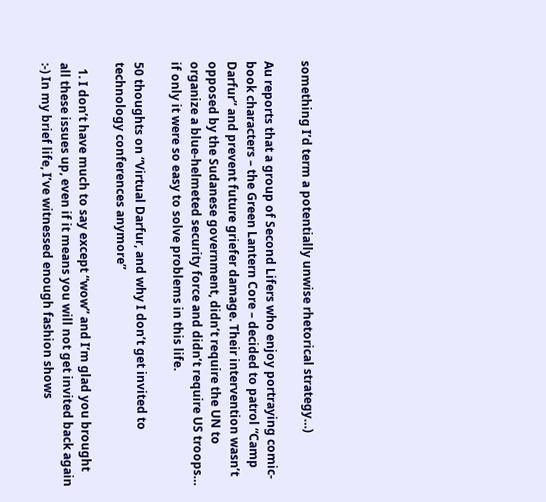something I’d term a potentially unwise rhetorical strategy…)

Au reports that a group of Second Lifers who enjoy portraying comic-book characters – the Green Lantern Core – decided to patrol “Camp Darfur” and prevent future griefer damage. Their intervention wasn’t opposed by the Sudanese government, didn’t require the UN to organize a blue-helmeted security force and didn’t require US troops… if only it were so easy to solve problems in this life.

50 thoughts on “Virtual Darfur, and why I don’t get invited to technology conferences anymore”

  1. I don’t have much to say except “wow” and I’m glad you brought all these issues up, even if it means you will not get invited back again :-) In my brief life, I’ve witnessed enough fashion shows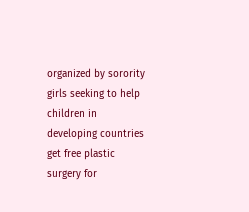organized by sorority girls seeking to help children in developing countries get free plastic surgery for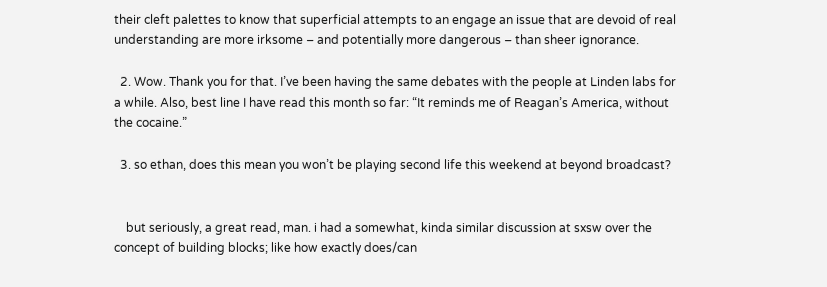their cleft palettes to know that superficial attempts to an engage an issue that are devoid of real understanding are more irksome – and potentially more dangerous – than sheer ignorance.

  2. Wow. Thank you for that. I’ve been having the same debates with the people at Linden labs for a while. Also, best line I have read this month so far: “It reminds me of Reagan’s America, without the cocaine.”

  3. so ethan, does this mean you won’t be playing second life this weekend at beyond broadcast?


    but seriously, a great read, man. i had a somewhat, kinda similar discussion at sxsw over the concept of building blocks; like how exactly does/can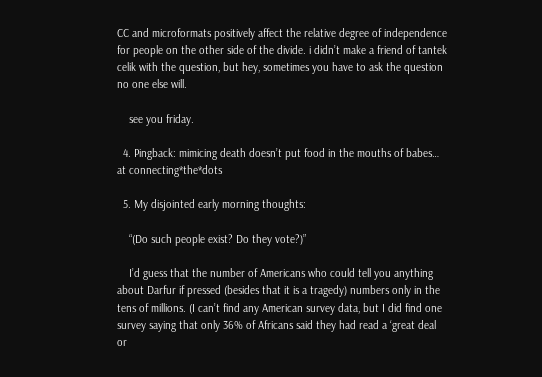CC and microformats positively affect the relative degree of independence for people on the other side of the divide. i didn’t make a friend of tantek celik with the question, but hey, sometimes you have to ask the question no one else will.

    see you friday.

  4. Pingback: mimicing death doesn’t put food in the mouths of babes… at connecting*the*dots

  5. My disjointed early morning thoughts:

    “(Do such people exist? Do they vote?)”

    I’d guess that the number of Americans who could tell you anything about Darfur if pressed (besides that it is a tragedy) numbers only in the tens of millions. (I can’t find any American survey data, but I did find one survey saying that only 36% of Africans said they had read a ‘great deal or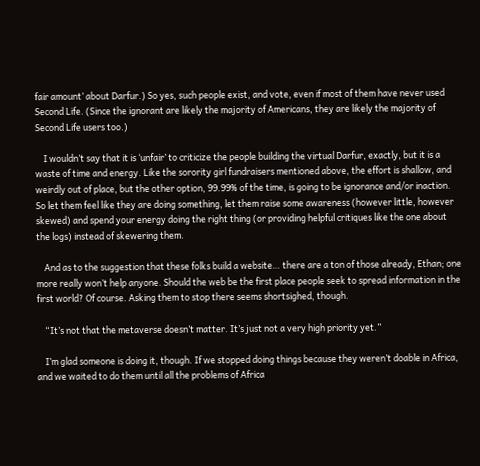fair amount’ about Darfur.) So yes, such people exist, and vote, even if most of them have never used Second Life. (Since the ignorant are likely the majority of Americans, they are likely the majority of Second Life users too.)

    I wouldn’t say that it is ‘unfair’ to criticize the people building the virtual Darfur, exactly, but it is a waste of time and energy. Like the sorority girl fundraisers mentioned above, the effort is shallow, and weirdly out of place, but the other option, 99.99% of the time, is going to be ignorance and/or inaction. So let them feel like they are doing something, let them raise some awareness (however little, however skewed) and spend your energy doing the right thing (or providing helpful critiques like the one about the logs) instead of skewering them.

    And as to the suggestion that these folks build a website… there are a ton of those already, Ethan; one more really won’t help anyone. Should the web be the first place people seek to spread information in the first world? Of course. Asking them to stop there seems shortsighed, though.

    “It’s not that the metaverse doesn’t matter. It’s just not a very high priority yet.”

    I’m glad someone is doing it, though. If we stopped doing things because they weren’t doable in Africa, and we waited to do them until all the problems of Africa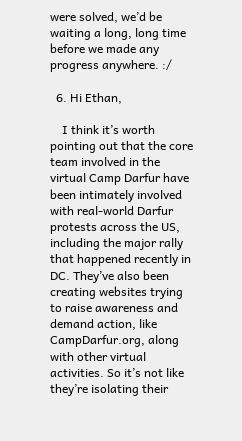were solved, we’d be waiting a long, long time before we made any progress anywhere. :/

  6. Hi Ethan,

    I think it’s worth pointing out that the core team involved in the virtual Camp Darfur have been intimately involved with real-world Darfur protests across the US, including the major rally that happened recently in DC. They’ve also been creating websites trying to raise awareness and demand action, like CampDarfur.org, along with other virtual activities. So it’s not like they’re isolating their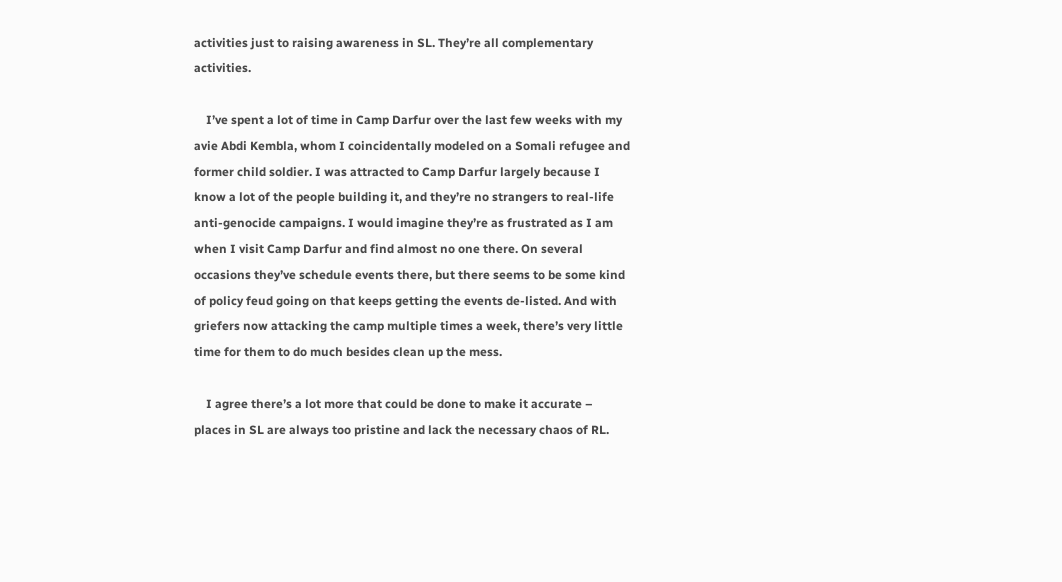activities just to raising awareness in SL. They’re all complementary activities.

    I’ve spent a lot of time in Camp Darfur over the last few weeks with my avie Abdi Kembla, whom I coincidentally modeled on a Somali refugee and former child soldier. I was attracted to Camp Darfur largely because I know a lot of the people building it, and they’re no strangers to real-life anti-genocide campaigns. I would imagine they’re as frustrated as I am when I visit Camp Darfur and find almost no one there. On several occasions they’ve schedule events there, but there seems to be some kind of policy feud going on that keeps getting the events de-listed. And with griefers now attacking the camp multiple times a week, there’s very little time for them to do much besides clean up the mess.

    I agree there’s a lot more that could be done to make it accurate – places in SL are always too pristine and lack the necessary chaos of RL.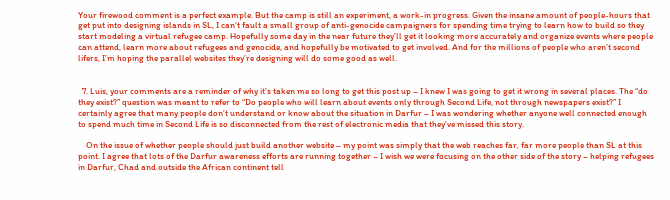Your firewood comment is a perfect example. But the camp is still an experiment, a work-in progress. Given the insane amount of people-hours that get put into designing islands in SL, I can’t fault a small group of anti-genocide campaigners for spending time trying to learn how to build so they start modeling a virtual refugee camp. Hopefully some day in the near future they’ll get it looking more accurately and organize events where people can attend, learn more about refugees and genocide, and hopefully be motivated to get involved. And for the millions of people who aren’t second lifers, I’m hoping the parallel websites they’re designing will do some good as well.


  7. Luis, your comments are a reminder of why it’s taken me so long to get this post up – I knew I was going to get it wrong in several places. The “do they exist?” question was meant to refer to “Do people who will learn about events only through Second Life, not through newspapers exist?” I certainly agree that many people don’t understand or know about the situation in Darfur – I was wondering whether anyone well connected enough to spend much time in Second Life is so disconnected from the rest of electronic media that they’ve missed this story.

    On the issue of whether people should just build another website – my point was simply that the web reaches far, far more people than SL at this point. I agree that lots of the Darfur awareness efforts are running together – I wish we were focusing on the other side of the story – helping refugees in Darfur, Chad and outside the African continent tell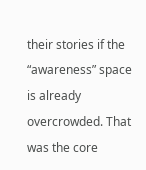their stories if the “awareness” space is already overcrowded. That was the core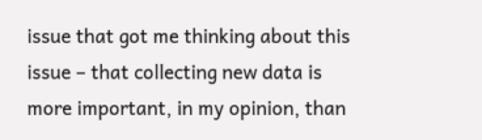issue that got me thinking about this issue – that collecting new data is more important, in my opinion, than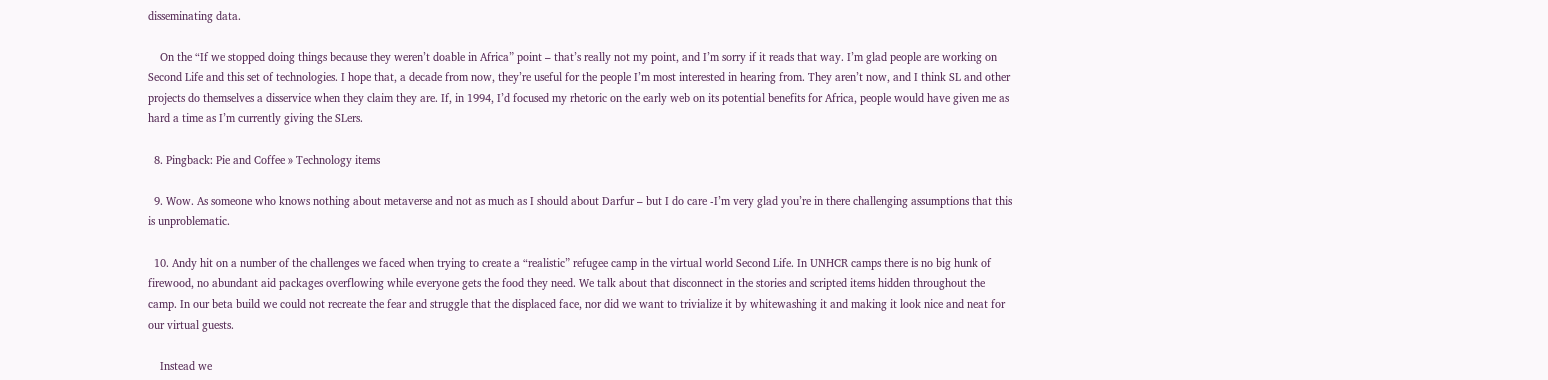disseminating data.

    On the “If we stopped doing things because they weren’t doable in Africa” point – that’s really not my point, and I’m sorry if it reads that way. I’m glad people are working on Second Life and this set of technologies. I hope that, a decade from now, they’re useful for the people I’m most interested in hearing from. They aren’t now, and I think SL and other projects do themselves a disservice when they claim they are. If, in 1994, I’d focused my rhetoric on the early web on its potential benefits for Africa, people would have given me as hard a time as I’m currently giving the SLers.

  8. Pingback: Pie and Coffee » Technology items

  9. Wow. As someone who knows nothing about metaverse and not as much as I should about Darfur – but I do care -I’m very glad you’re in there challenging assumptions that this is unproblematic.

  10. Andy hit on a number of the challenges we faced when trying to create a “realistic” refugee camp in the virtual world Second Life. In UNHCR camps there is no big hunk of firewood, no abundant aid packages overflowing while everyone gets the food they need. We talk about that disconnect in the stories and scripted items hidden throughout the camp. In our beta build we could not recreate the fear and struggle that the displaced face, nor did we want to trivialize it by whitewashing it and making it look nice and neat for our virtual guests.

    Instead we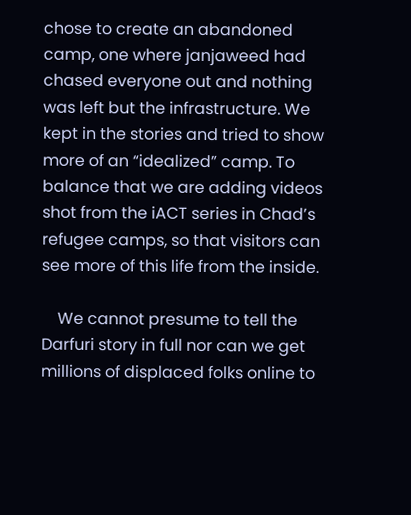chose to create an abandoned camp, one where janjaweed had chased everyone out and nothing was left but the infrastructure. We kept in the stories and tried to show more of an “idealized” camp. To balance that we are adding videos shot from the iACT series in Chad’s refugee camps, so that visitors can see more of this life from the inside.

    We cannot presume to tell the Darfuri story in full nor can we get millions of displaced folks online to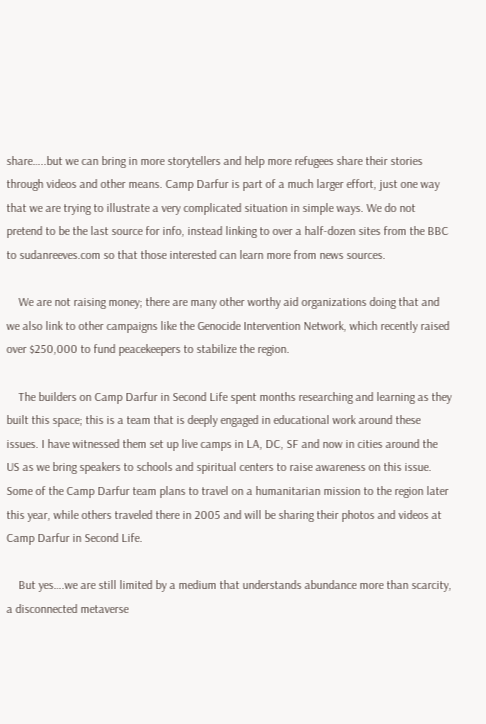share…..but we can bring in more storytellers and help more refugees share their stories through videos and other means. Camp Darfur is part of a much larger effort, just one way that we are trying to illustrate a very complicated situation in simple ways. We do not pretend to be the last source for info, instead linking to over a half-dozen sites from the BBC to sudanreeves.com so that those interested can learn more from news sources.

    We are not raising money; there are many other worthy aid organizations doing that and we also link to other campaigns like the Genocide Intervention Network, which recently raised over $250,000 to fund peacekeepers to stabilize the region.

    The builders on Camp Darfur in Second Life spent months researching and learning as they built this space; this is a team that is deeply engaged in educational work around these issues. I have witnessed them set up live camps in LA, DC, SF and now in cities around the US as we bring speakers to schools and spiritual centers to raise awareness on this issue. Some of the Camp Darfur team plans to travel on a humanitarian mission to the region later this year, while others traveled there in 2005 and will be sharing their photos and videos at Camp Darfur in Second Life.

    But yes….we are still limited by a medium that understands abundance more than scarcity, a disconnected metaverse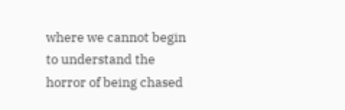where we cannot begin to understand the horror of being chased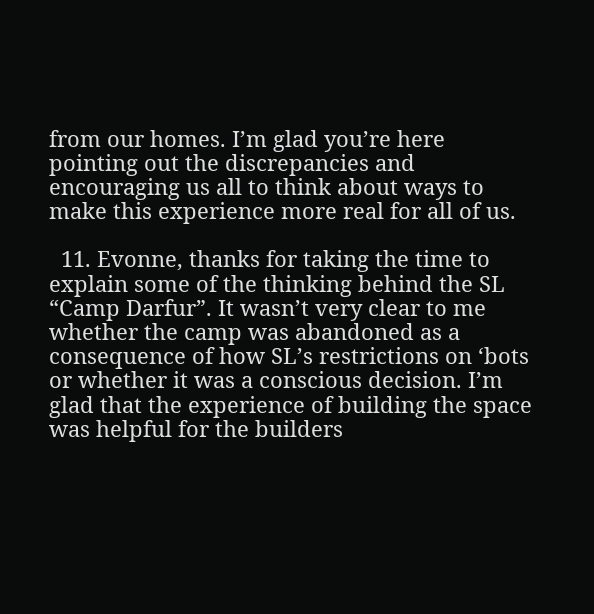from our homes. I’m glad you’re here pointing out the discrepancies and encouraging us all to think about ways to make this experience more real for all of us.

  11. Evonne, thanks for taking the time to explain some of the thinking behind the SL “Camp Darfur”. It wasn’t very clear to me whether the camp was abandoned as a consequence of how SL’s restrictions on ‘bots or whether it was a conscious decision. I’m glad that the experience of building the space was helpful for the builders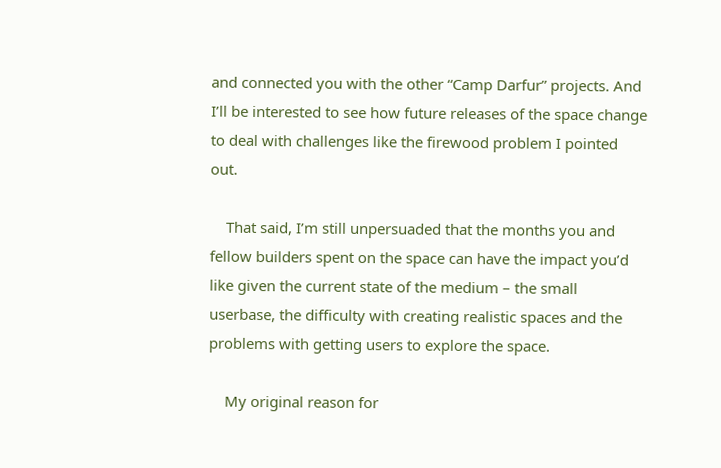and connected you with the other “Camp Darfur” projects. And I’ll be interested to see how future releases of the space change to deal with challenges like the firewood problem I pointed out.

    That said, I’m still unpersuaded that the months you and fellow builders spent on the space can have the impact you’d like given the current state of the medium – the small userbase, the difficulty with creating realistic spaces and the problems with getting users to explore the space.

    My original reason for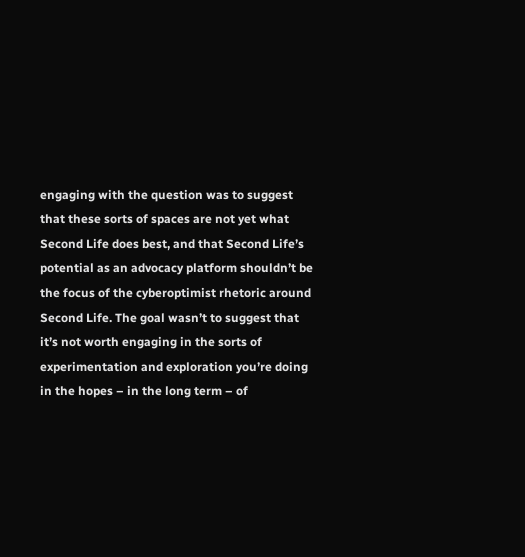engaging with the question was to suggest that these sorts of spaces are not yet what Second Life does best, and that Second Life’s potential as an advocacy platform shouldn’t be the focus of the cyberoptimist rhetoric around Second Life. The goal wasn’t to suggest that it’s not worth engaging in the sorts of experimentation and exploration you’re doing in the hopes – in the long term – of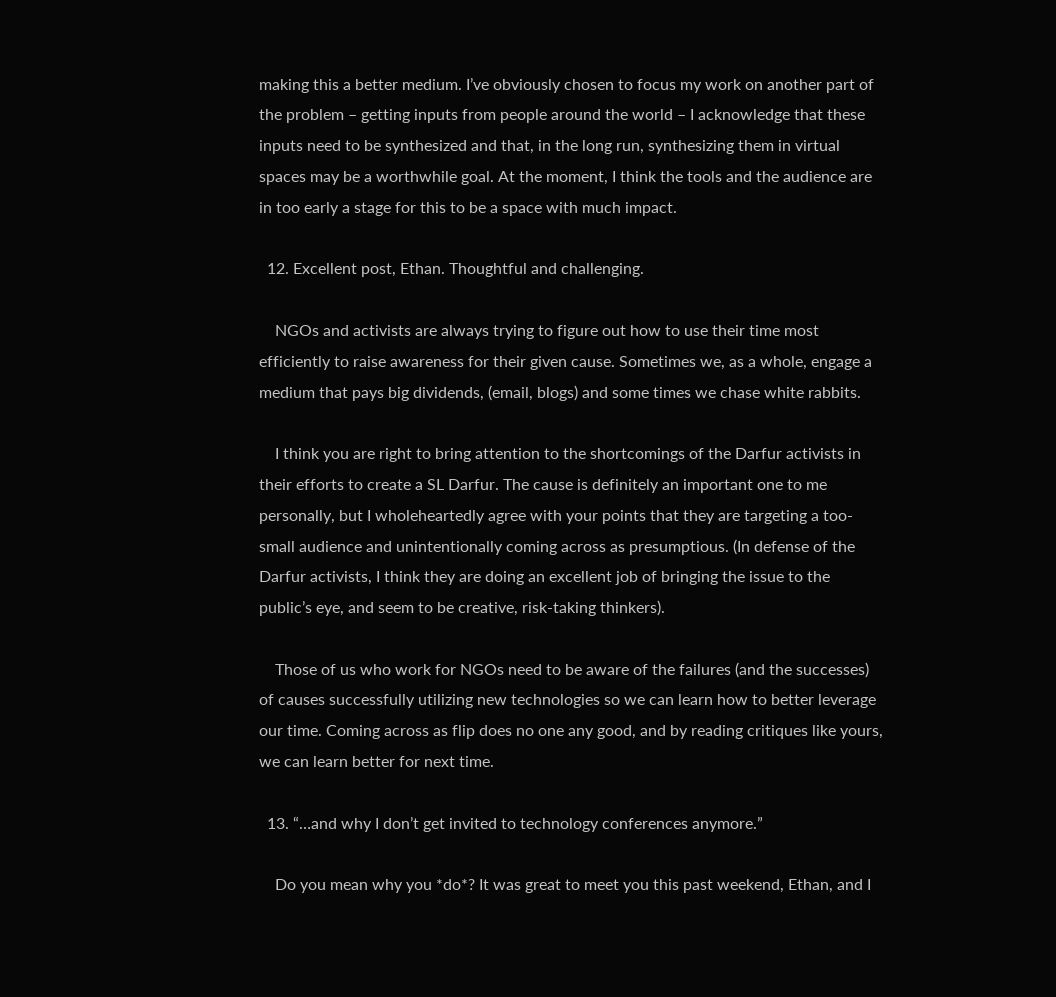making this a better medium. I’ve obviously chosen to focus my work on another part of the problem – getting inputs from people around the world – I acknowledge that these inputs need to be synthesized and that, in the long run, synthesizing them in virtual spaces may be a worthwhile goal. At the moment, I think the tools and the audience are in too early a stage for this to be a space with much impact.

  12. Excellent post, Ethan. Thoughtful and challenging.

    NGOs and activists are always trying to figure out how to use their time most efficiently to raise awareness for their given cause. Sometimes we, as a whole, engage a medium that pays big dividends, (email, blogs) and some times we chase white rabbits.

    I think you are right to bring attention to the shortcomings of the Darfur activists in their efforts to create a SL Darfur. The cause is definitely an important one to me personally, but I wholeheartedly agree with your points that they are targeting a too-small audience and unintentionally coming across as presumptious. (In defense of the Darfur activists, I think they are doing an excellent job of bringing the issue to the public’s eye, and seem to be creative, risk-taking thinkers).

    Those of us who work for NGOs need to be aware of the failures (and the successes) of causes successfully utilizing new technologies so we can learn how to better leverage our time. Coming across as flip does no one any good, and by reading critiques like yours, we can learn better for next time.

  13. “…and why I don’t get invited to technology conferences anymore.”

    Do you mean why you *do*? It was great to meet you this past weekend, Ethan, and I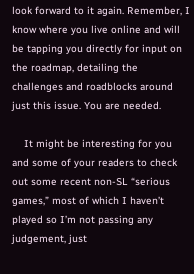look forward to it again. Remember, I know where you live online and will be tapping you directly for input on the roadmap, detailing the challenges and roadblocks around just this issue. You are needed.

    It might be interesting for you and some of your readers to check out some recent non-SL “serious games,” most of which I haven’t played so I’m not passing any judgement, just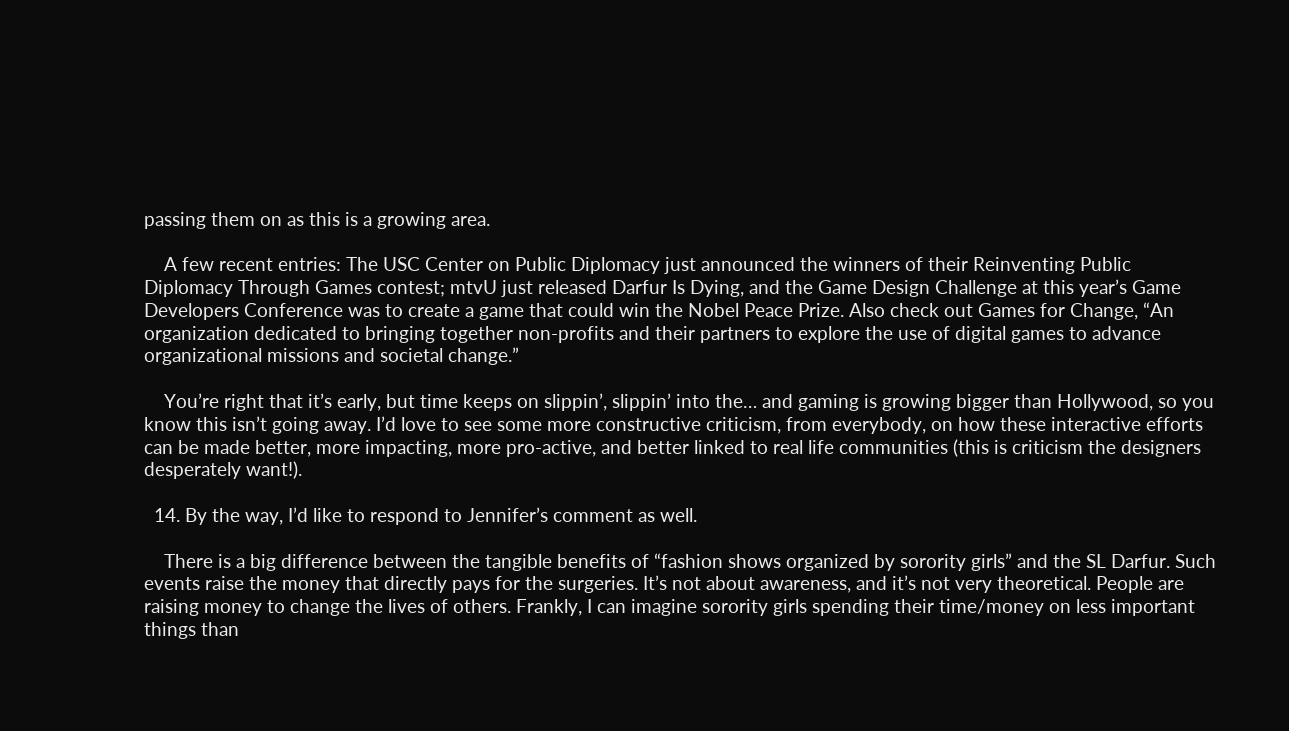passing them on as this is a growing area.

    A few recent entries: The USC Center on Public Diplomacy just announced the winners of their Reinventing Public Diplomacy Through Games contest; mtvU just released Darfur Is Dying, and the Game Design Challenge at this year’s Game Developers Conference was to create a game that could win the Nobel Peace Prize. Also check out Games for Change, “An organization dedicated to bringing together non-profits and their partners to explore the use of digital games to advance organizational missions and societal change.”

    You’re right that it’s early, but time keeps on slippin’, slippin’ into the… and gaming is growing bigger than Hollywood, so you know this isn’t going away. I’d love to see some more constructive criticism, from everybody, on how these interactive efforts can be made better, more impacting, more pro-active, and better linked to real life communities (this is criticism the designers desperately want!).

  14. By the way, I’d like to respond to Jennifer’s comment as well.

    There is a big difference between the tangible benefits of “fashion shows organized by sorority girls” and the SL Darfur. Such events raise the money that directly pays for the surgeries. It’s not about awareness, and it’s not very theoretical. People are raising money to change the lives of others. Frankly, I can imagine sorority girls spending their time/money on less important things than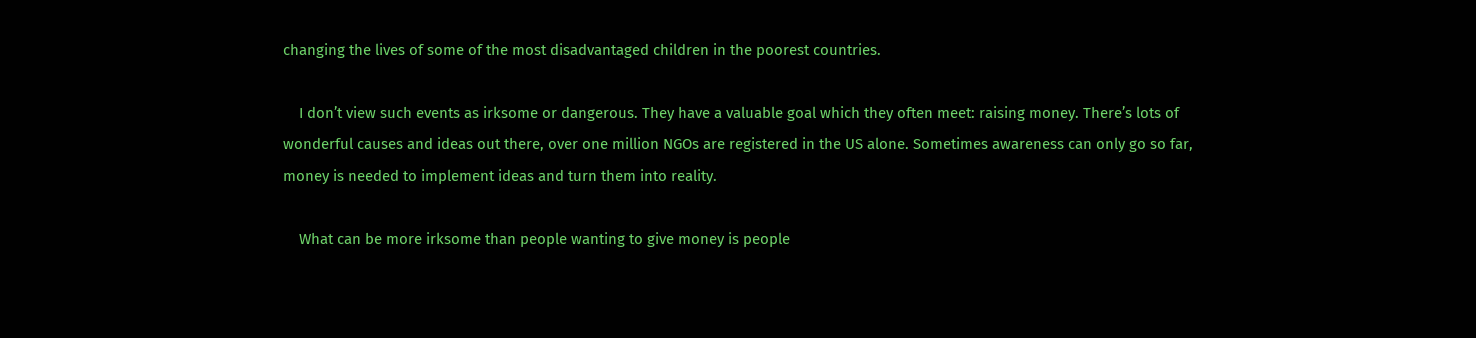changing the lives of some of the most disadvantaged children in the poorest countries.

    I don’t view such events as irksome or dangerous. They have a valuable goal which they often meet: raising money. There’s lots of wonderful causes and ideas out there, over one million NGOs are registered in the US alone. Sometimes awareness can only go so far, money is needed to implement ideas and turn them into reality.

    What can be more irksome than people wanting to give money is people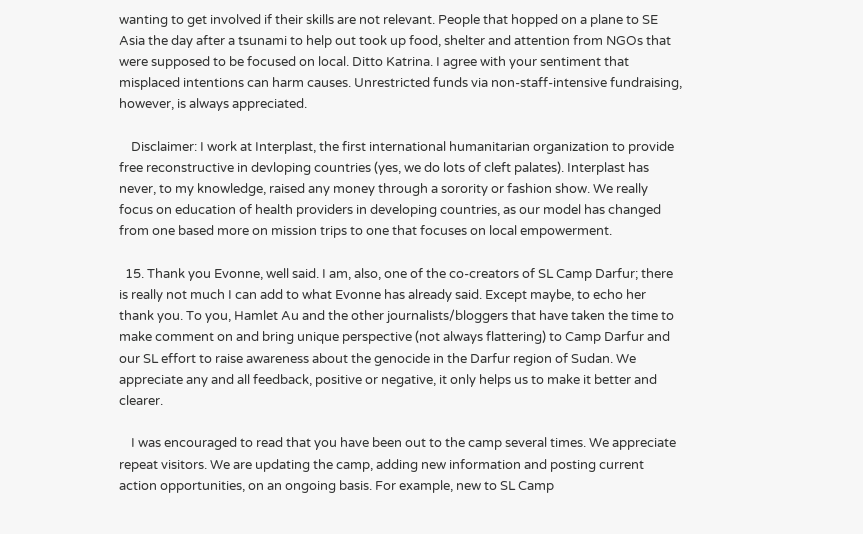wanting to get involved if their skills are not relevant. People that hopped on a plane to SE Asia the day after a tsunami to help out took up food, shelter and attention from NGOs that were supposed to be focused on local. Ditto Katrina. I agree with your sentiment that misplaced intentions can harm causes. Unrestricted funds via non-staff-intensive fundraising, however, is always appreciated.

    Disclaimer: I work at Interplast, the first international humanitarian organization to provide free reconstructive in devloping countries (yes, we do lots of cleft palates). Interplast has never, to my knowledge, raised any money through a sorority or fashion show. We really focus on education of health providers in developing countries, as our model has changed from one based more on mission trips to one that focuses on local empowerment.

  15. Thank you Evonne, well said. I am, also, one of the co-creators of SL Camp Darfur; there is really not much I can add to what Evonne has already said. Except maybe, to echo her thank you. To you, Hamlet Au and the other journalists/bloggers that have taken the time to make comment on and bring unique perspective (not always flattering) to Camp Darfur and our SL effort to raise awareness about the genocide in the Darfur region of Sudan. We appreciate any and all feedback, positive or negative, it only helps us to make it better and clearer.

    I was encouraged to read that you have been out to the camp several times. We appreciate repeat visitors. We are updating the camp, adding new information and posting current action opportunities, on an ongoing basis. For example, new to SL Camp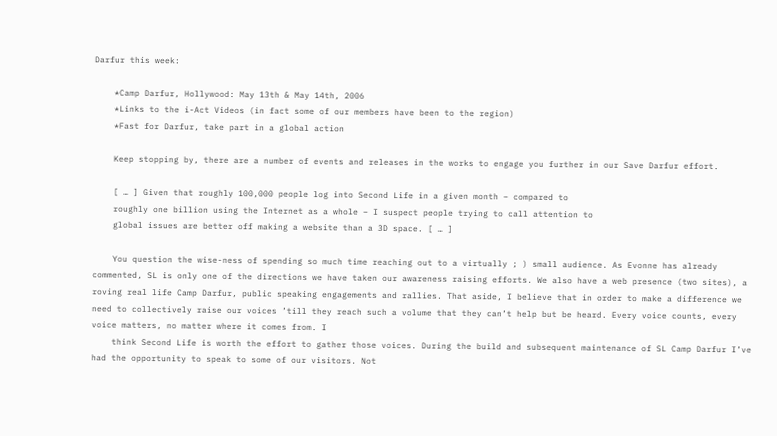Darfur this week:

    *Camp Darfur, Hollywood: May 13th & May 14th, 2006
    *Links to the i-Act Videos (in fact some of our members have been to the region)
    *Fast for Darfur, take part in a global action

    Keep stopping by, there are a number of events and releases in the works to engage you further in our Save Darfur effort.

    [ … ] Given that roughly 100,000 people log into Second Life in a given month – compared to
    roughly one billion using the Internet as a whole – I suspect people trying to call attention to
    global issues are better off making a website than a 3D space. [ … ]

    You question the wise-ness of spending so much time reaching out to a virtually ; ) small audience. As Evonne has already commented, SL is only one of the directions we have taken our awareness raising efforts. We also have a web presence (two sites), a roving real life Camp Darfur, public speaking engagements and rallies. That aside, I believe that in order to make a difference we need to collectively raise our voices ’till they reach such a volume that they can’t help but be heard. Every voice counts, every voice matters, no matter where it comes from. I
    think Second Life is worth the effort to gather those voices. During the build and subsequent maintenance of SL Camp Darfur I’ve had the opportunity to speak to some of our visitors. Not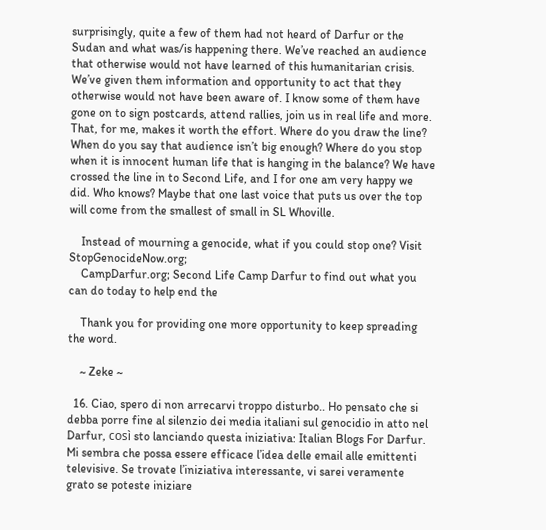surprisingly, quite a few of them had not heard of Darfur or the Sudan and what was/is happening there. We’ve reached an audience that otherwise would not have learned of this humanitarian crisis. We’ve given them information and opportunity to act that they otherwise would not have been aware of. I know some of them have gone on to sign postcards, attend rallies, join us in real life and more. That, for me, makes it worth the effort. Where do you draw the line? When do you say that audience isn’t big enough? Where do you stop when it is innocent human life that is hanging in the balance? We have crossed the line in to Second Life, and I for one am very happy we did. Who knows? Maybe that one last voice that puts us over the top will come from the smallest of small in SL Whoville.

    Instead of mourning a genocide, what if you could stop one? Visit StopGenocideNow.org;
    CampDarfur.org; Second Life Camp Darfur to find out what you can do today to help end the

    Thank you for providing one more opportunity to keep spreading the word.

    ~ Zeke ~

  16. Ciao, spero di non arrecarvi troppo disturbo.. Ho pensato che si debba porre fine al silenzio dei media italiani sul genocidio in atto nel Darfur, così sto lanciando questa iniziativa: Italian Blogs For Darfur. Mi sembra che possa essere efficace l’idea delle email alle emittenti televisive. Se trovate l’iniziativa interessante, vi sarei veramente grato se poteste iniziare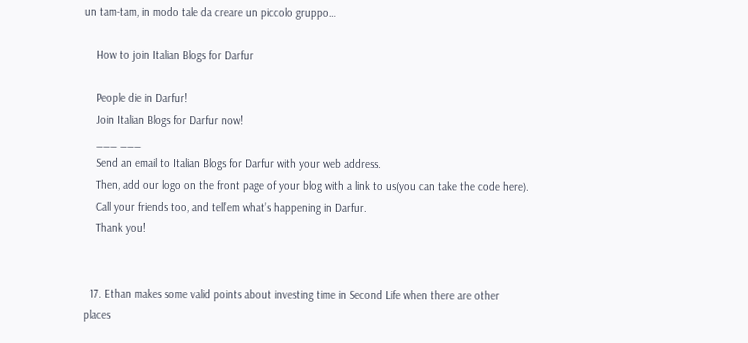un tam-tam, in modo tale da creare un piccolo gruppo…

    How to join Italian Blogs for Darfur

    People die in Darfur!
    Join Italian Blogs for Darfur now!
    ___ ___
    Send an email to Italian Blogs for Darfur with your web address.
    Then, add our logo on the front page of your blog with a link to us(you can take the code here).
    Call your friends too, and tell’em what’s happening in Darfur.
    Thank you!


  17. Ethan makes some valid points about investing time in Second Life when there are other places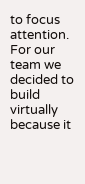to focus attention. For our team we decided to build virtually because it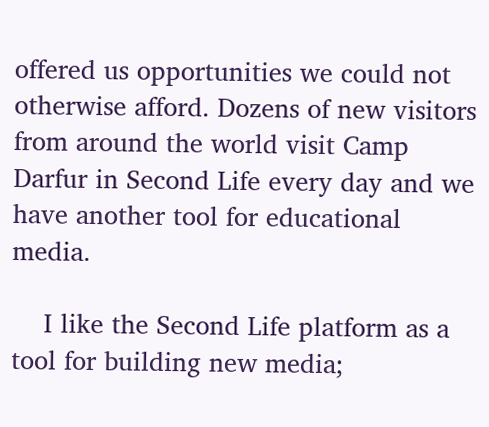offered us opportunities we could not otherwise afford. Dozens of new visitors from around the world visit Camp Darfur in Second Life every day and we have another tool for educational media.

    I like the Second Life platform as a tool for building new media;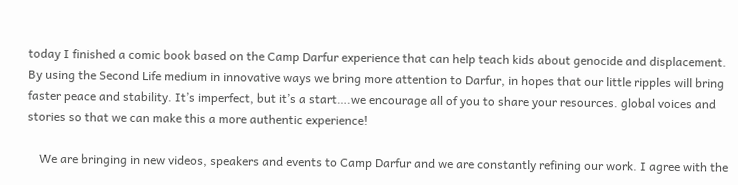today I finished a comic book based on the Camp Darfur experience that can help teach kids about genocide and displacement. By using the Second Life medium in innovative ways we bring more attention to Darfur, in hopes that our little ripples will bring faster peace and stability. It’s imperfect, but it’s a start….we encourage all of you to share your resources. global voices and stories so that we can make this a more authentic experience!

    We are bringing in new videos, speakers and events to Camp Darfur and we are constantly refining our work. I agree with the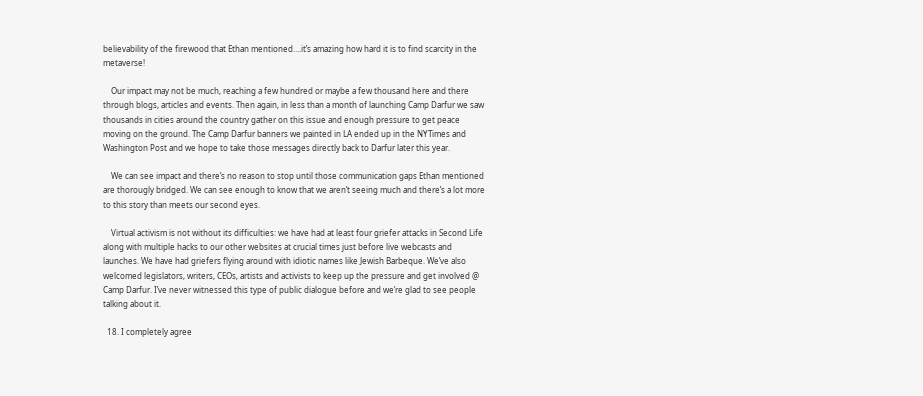believability of the firewood that Ethan mentioned….it’s amazing how hard it is to find scarcity in the metaverse!

    Our impact may not be much, reaching a few hundred or maybe a few thousand here and there through blogs, articles and events. Then again, in less than a month of launching Camp Darfur we saw thousands in cities around the country gather on this issue and enough pressure to get peace moving on the ground. The Camp Darfur banners we painted in LA ended up in the NYTimes and Washington Post and we hope to take those messages directly back to Darfur later this year.

    We can see impact and there’s no reason to stop until those communication gaps Ethan mentioned are thorougly bridged. We can see enough to know that we aren’t seeing much and there’s a lot more to this story than meets our second eyes.

    Virtual activism is not without its difficulties: we have had at least four griefer attacks in Second Life along with multiple hacks to our other websites at crucial times just before live webcasts and launches. We have had griefers flying around with idiotic names like Jewish Barbeque. We’ve also welcomed legislators, writers, CEOs, artists and activists to keep up the pressure and get involved @ Camp Darfur. I’ve never witnessed this type of public dialogue before and we’re glad to see people talking about it.

  18. I completely agree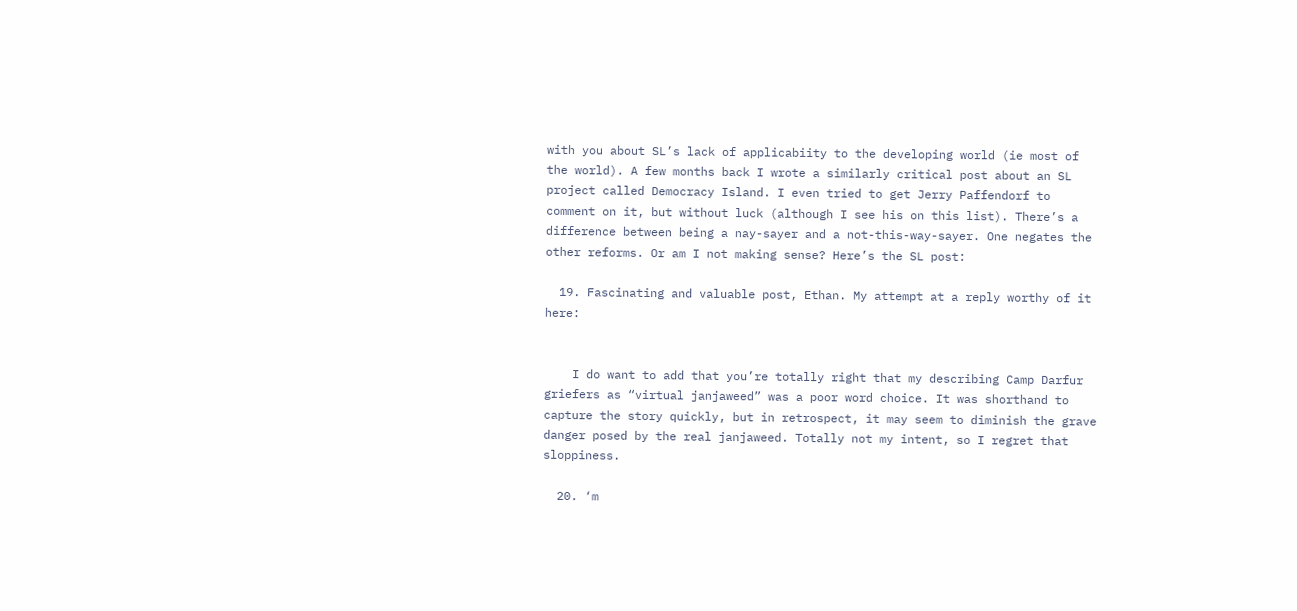with you about SL’s lack of applicabiity to the developing world (ie most of the world). A few months back I wrote a similarly critical post about an SL project called Democracy Island. I even tried to get Jerry Paffendorf to comment on it, but without luck (although I see his on this list). There’s a difference between being a nay-sayer and a not-this-way-sayer. One negates the other reforms. Or am I not making sense? Here’s the SL post:

  19. Fascinating and valuable post, Ethan. My attempt at a reply worthy of it here:


    I do want to add that you’re totally right that my describing Camp Darfur griefers as “virtual janjaweed” was a poor word choice. It was shorthand to capture the story quickly, but in retrospect, it may seem to diminish the grave danger posed by the real janjaweed. Totally not my intent, so I regret that sloppiness.

  20. ‘m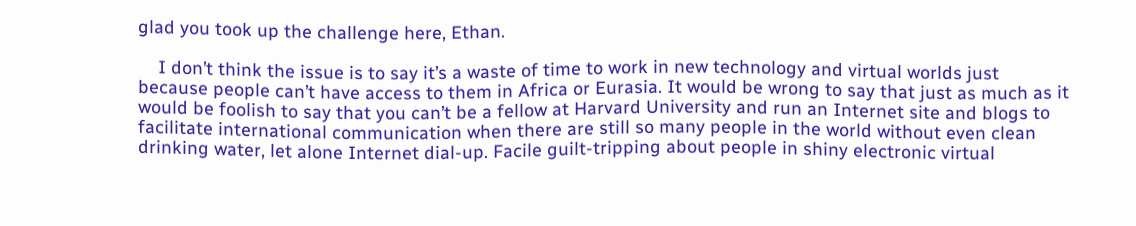glad you took up the challenge here, Ethan.

    I don’t think the issue is to say it’s a waste of time to work in new technology and virtual worlds just because people can’t have access to them in Africa or Eurasia. It would be wrong to say that just as much as it would be foolish to say that you can’t be a fellow at Harvard University and run an Internet site and blogs to facilitate international communication when there are still so many people in the world without even clean drinking water, let alone Internet dial-up. Facile guilt-tripping about people in shiny electronic virtual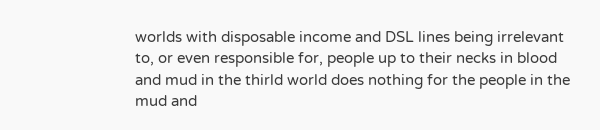worlds with disposable income and DSL lines being irrelevant to, or even responsible for, people up to their necks in blood and mud in the thirld world does nothing for the people in the mud and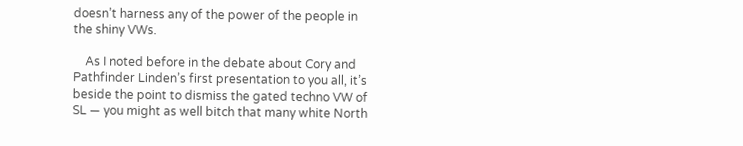doesn’t harness any of the power of the people in the shiny VWs.

    As I noted before in the debate about Cory and Pathfinder Linden’s first presentation to you all, it’s beside the point to dismiss the gated techno VW of SL — you might as well bitch that many white North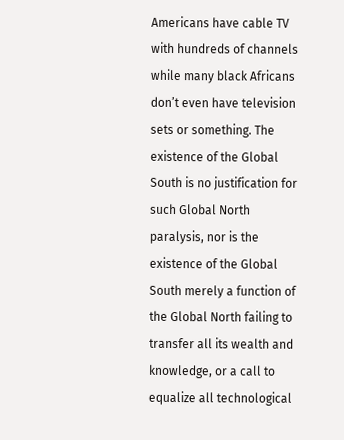Americans have cable TV with hundreds of channels while many black Africans don’t even have television sets or something. The existence of the Global South is no justification for such Global North paralysis, nor is the existence of the Global South merely a function of the Global North failing to transfer all its wealth and knowledge, or a call to equalize all technological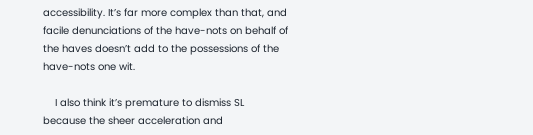accessibility. It’s far more complex than that, and facile denunciations of the have-nots on behalf of the haves doesn’t add to the possessions of the have-nots one wit.

    I also think it’s premature to dismiss SL because the sheer acceleration and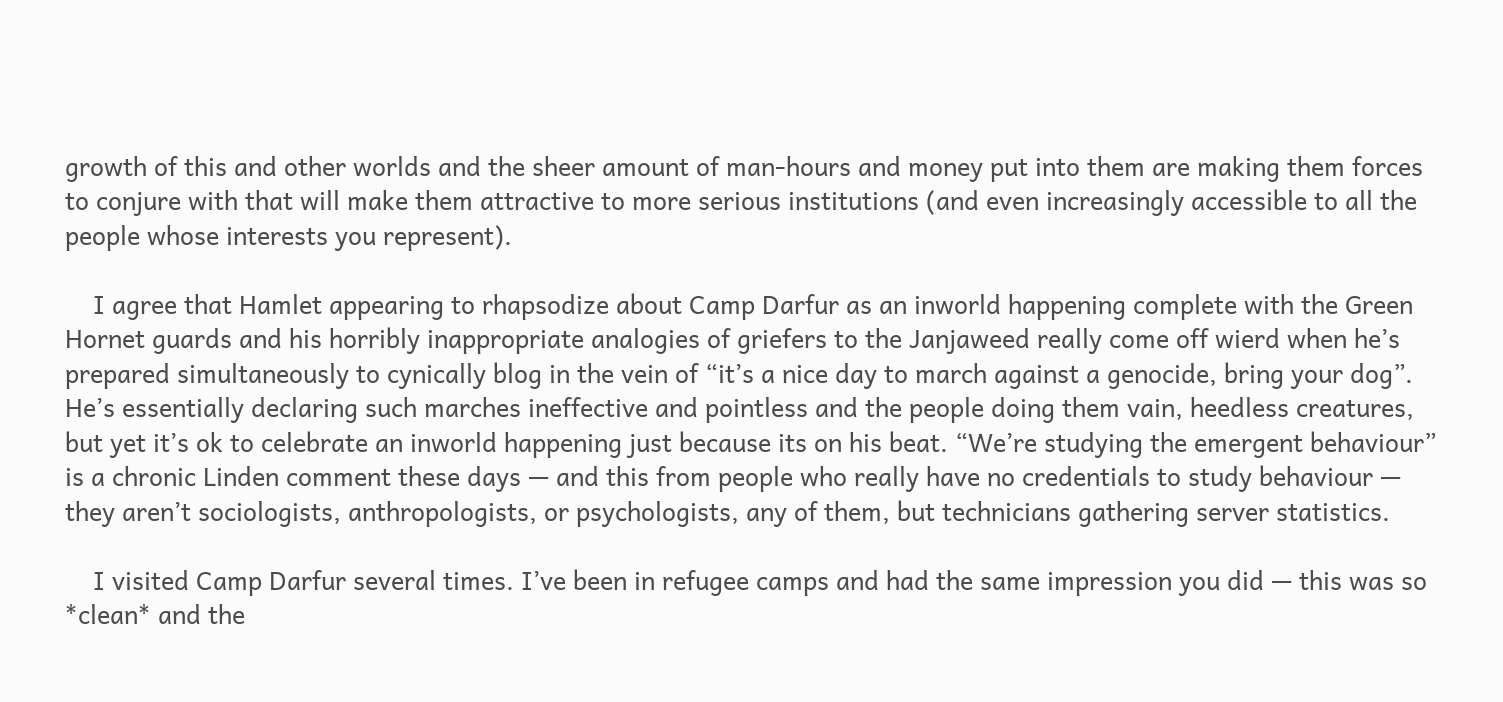growth of this and other worlds and the sheer amount of man-hours and money put into them are making them forces to conjure with that will make them attractive to more serious institutions (and even increasingly accessible to all the people whose interests you represent).

    I agree that Hamlet appearing to rhapsodize about Camp Darfur as an inworld happening complete with the Green Hornet guards and his horribly inappropriate analogies of griefers to the Janjaweed really come off wierd when he’s prepared simultaneously to cynically blog in the vein of “it’s a nice day to march against a genocide, bring your dog”. He’s essentially declaring such marches ineffective and pointless and the people doing them vain, heedless creatures, but yet it’s ok to celebrate an inworld happening just because its on his beat. “We’re studying the emergent behaviour” is a chronic Linden comment these days — and this from people who really have no credentials to study behaviour — they aren’t sociologists, anthropologists, or psychologists, any of them, but technicians gathering server statistics.

    I visited Camp Darfur several times. I’ve been in refugee camps and had the same impression you did — this was so *clean* and the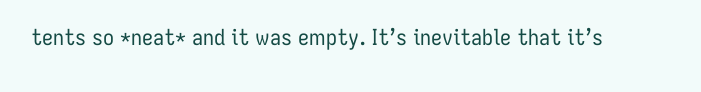tents so *neat* and it was empty. It’s inevitable that it’s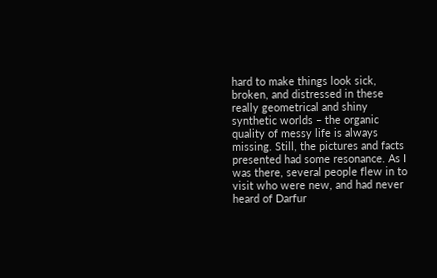hard to make things look sick, broken, and distressed in these really geometrical and shiny synthetic worlds – the organic quality of messy life is always missing. Still, the pictures and facts presented had some resonance. As I was there, several people flew in to visit who were new, and had never heard of Darfur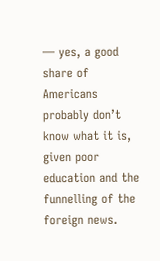— yes, a good share of Americans probably don’t know what it is, given poor education and the funnelling of the foreign news.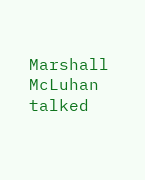Marshall McLuhan talked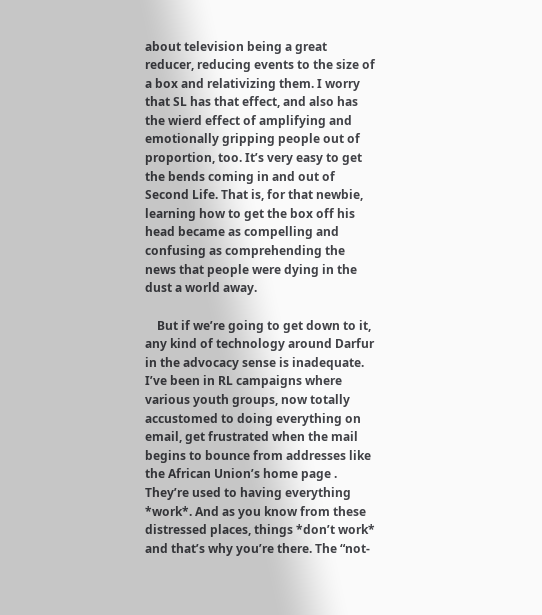about television being a great reducer, reducing events to the size of a box and relativizing them. I worry that SL has that effect, and also has the wierd effect of amplifying and emotionally gripping people out of proportion, too. It’s very easy to get the bends coming in and out of Second Life. That is, for that newbie, learning how to get the box off his head became as compelling and confusing as comprehending the news that people were dying in the dust a world away.

    But if we’re going to get down to it, any kind of technology around Darfur in the advocacy sense is inadequate. I’ve been in RL campaigns where various youth groups, now totally accustomed to doing everything on email, get frustrated when the mail begins to bounce from addresses like the African Union’s home page . They’re used to having everything *work*. And as you know from these distressed places, things *don’t work* and that’s why you’re there. The “not-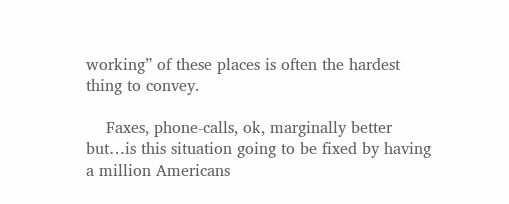working” of these places is often the hardest thing to convey.

    Faxes, phone-calls, ok, marginally better but…is this situation going to be fixed by having a million Americans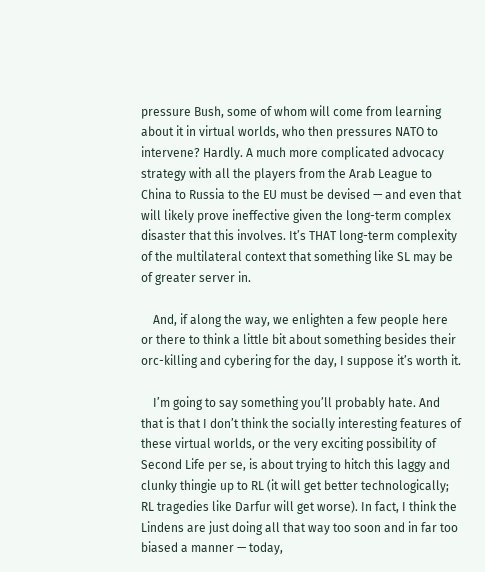pressure Bush, some of whom will come from learning about it in virtual worlds, who then pressures NATO to intervene? Hardly. A much more complicated advocacy strategy with all the players from the Arab League to China to Russia to the EU must be devised — and even that will likely prove ineffective given the long-term complex disaster that this involves. It’s THAT long-term complexity of the multilateral context that something like SL may be of greater server in.

    And, if along the way, we enlighten a few people here or there to think a little bit about something besides their orc-killing and cybering for the day, I suppose it’s worth it.

    I’m going to say something you’ll probably hate. And that is that I don’t think the socially interesting features of these virtual worlds, or the very exciting possibility of Second Life per se, is about trying to hitch this laggy and clunky thingie up to RL (it will get better technologically; RL tragedies like Darfur will get worse). In fact, I think the Lindens are just doing all that way too soon and in far too biased a manner — today,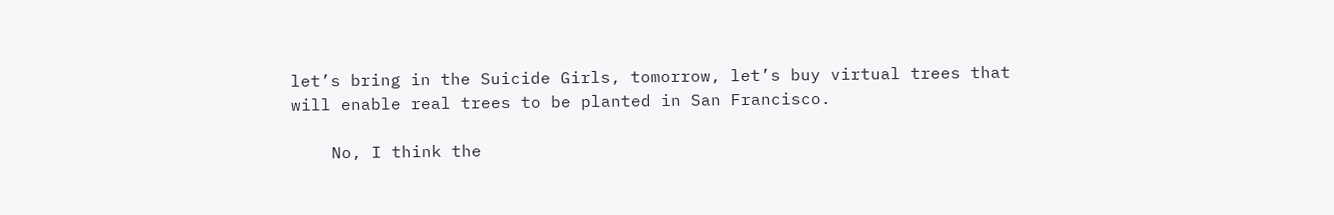let’s bring in the Suicide Girls, tomorrow, let’s buy virtual trees that will enable real trees to be planted in San Francisco.

    No, I think the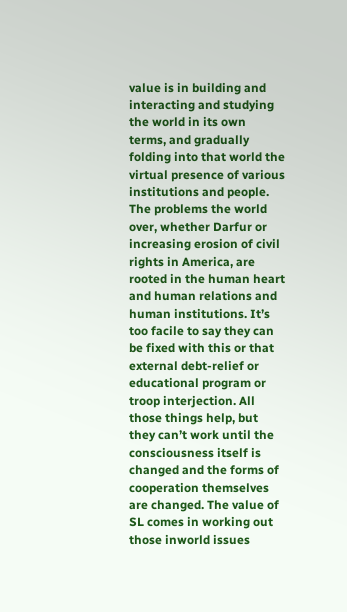value is in building and interacting and studying the world in its own terms, and gradually folding into that world the virtual presence of various institutions and people. The problems the world over, whether Darfur or increasing erosion of civil rights in America, are rooted in the human heart and human relations and human institutions. It’s too facile to say they can be fixed with this or that external debt-relief or educational program or troop interjection. All those things help, but they can’t work until the consciousness itself is changed and the forms of cooperation themselves are changed. The value of SL comes in working out those inworld issues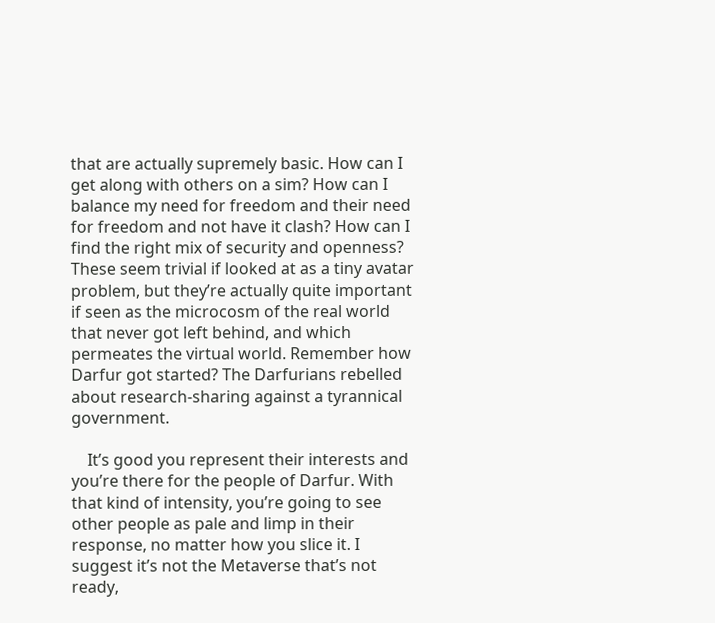that are actually supremely basic. How can I get along with others on a sim? How can I balance my need for freedom and their need for freedom and not have it clash? How can I find the right mix of security and openness? These seem trivial if looked at as a tiny avatar problem, but they’re actually quite important if seen as the microcosm of the real world that never got left behind, and which permeates the virtual world. Remember how Darfur got started? The Darfurians rebelled about research-sharing against a tyrannical government.

    It’s good you represent their interests and you’re there for the people of Darfur. With that kind of intensity, you’re going to see other people as pale and limp in their response, no matter how you slice it. I suggest it’s not the Metaverse that’s not ready,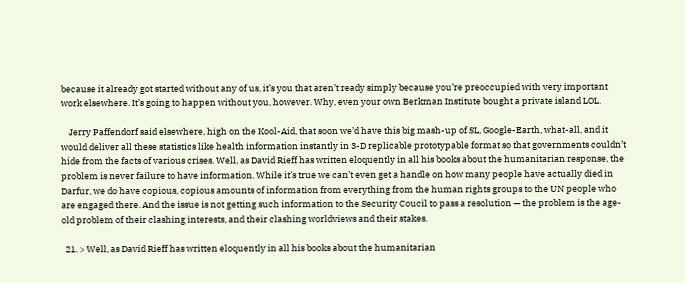because it already got started without any of us, it’s you that aren’t ready simply because you’re preoccupied with very important work elsewhere. It’s going to happen without you, however. Why, even your own Berkman Institute bought a private island LOL.

    Jerry Paffendorf said elsewhere, high on the Kool-Aid, that soon we’d have this big mash-up of SL, Google-Earth, what-all, and it would deliver all these statistics like health information instantly in 3-D replicable prototypable format so that governments couldn’t hide from the facts of various crises. Well, as David Rieff has written eloquently in all his books about the humanitarian response, the problem is never failure to have information. While it’s true we can’t even get a handle on how many people have actually died in Darfur, we do have copious, copious amounts of information from everything from the human rights groups to the UN people who are engaged there. And the issue is not getting such information to the Security Coucil to pass a resolution — the problem is the age-old problem of their clashing interests, and their clashing worldviews and their stakes.

  21. > Well, as David Rieff has written eloquently in all his books about the humanitarian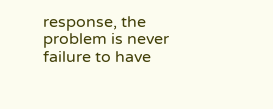response, the problem is never failure to have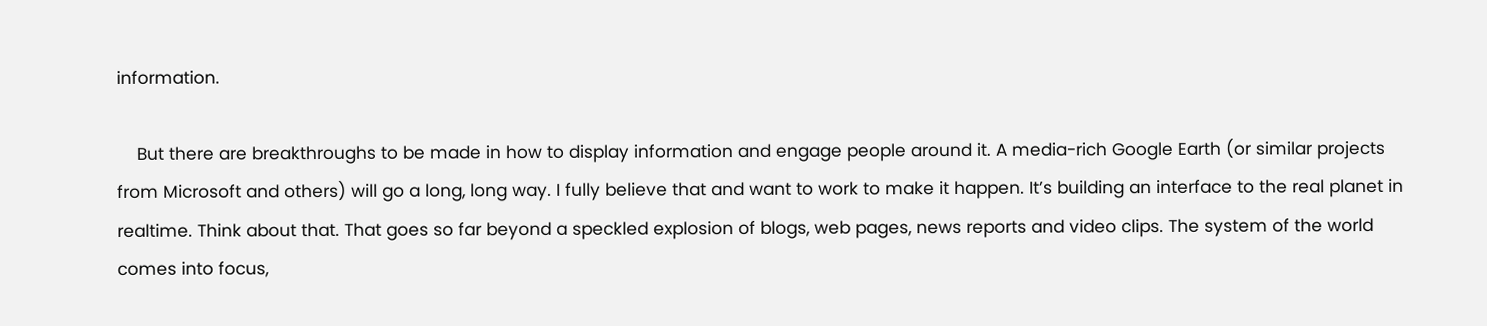information.

    But there are breakthroughs to be made in how to display information and engage people around it. A media-rich Google Earth (or similar projects from Microsoft and others) will go a long, long way. I fully believe that and want to work to make it happen. It’s building an interface to the real planet in realtime. Think about that. That goes so far beyond a speckled explosion of blogs, web pages, news reports and video clips. The system of the world comes into focus,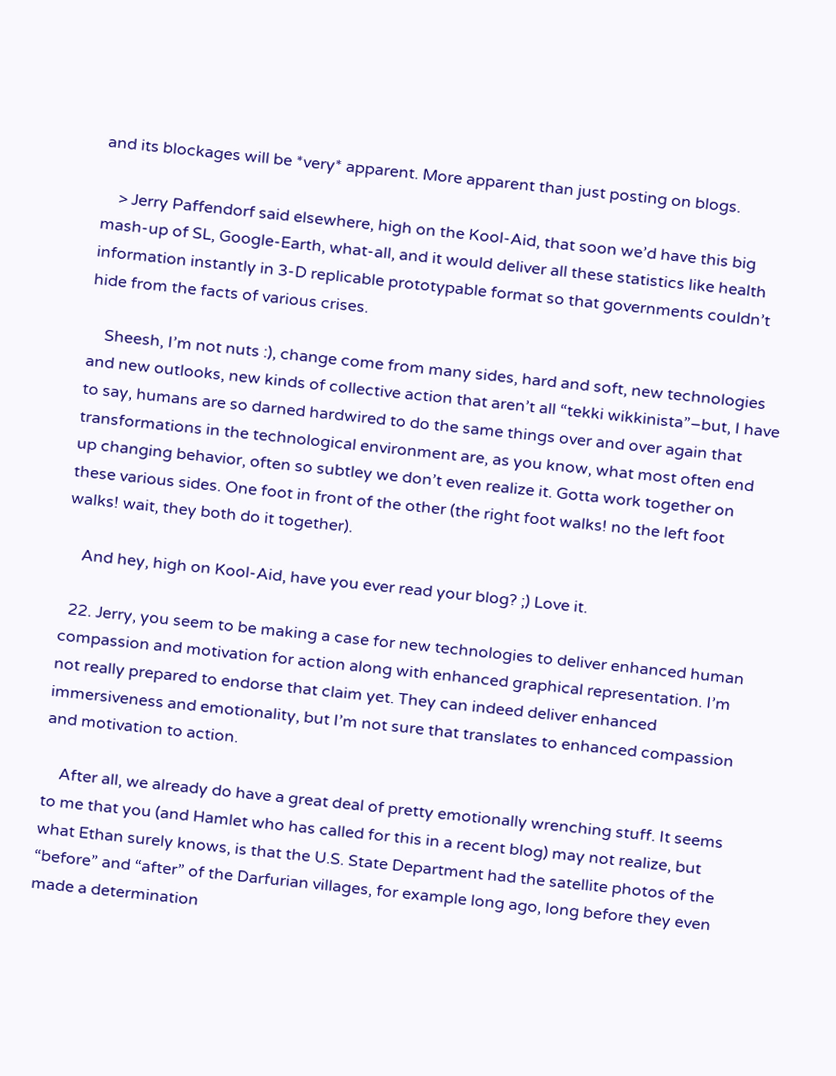and its blockages will be *very* apparent. More apparent than just posting on blogs.

    > Jerry Paffendorf said elsewhere, high on the Kool-Aid, that soon we’d have this big mash-up of SL, Google-Earth, what-all, and it would deliver all these statistics like health information instantly in 3-D replicable prototypable format so that governments couldn’t hide from the facts of various crises.

    Sheesh, I’m not nuts :), change come from many sides, hard and soft, new technologies and new outlooks, new kinds of collective action that aren’t all “tekki wikkinista”–but, I have to say, humans are so darned hardwired to do the same things over and over again that transformations in the technological environment are, as you know, what most often end up changing behavior, often so subtley we don’t even realize it. Gotta work together on these various sides. One foot in front of the other (the right foot walks! no the left foot walks! wait, they both do it together).

    And hey, high on Kool-Aid, have you ever read your blog? ;) Love it.

  22. Jerry, you seem to be making a case for new technologies to deliver enhanced human compassion and motivation for action along with enhanced graphical representation. I’m not really prepared to endorse that claim yet. They can indeed deliver enhanced immersiveness and emotionality, but I’m not sure that translates to enhanced compassion and motivation to action.

    After all, we already do have a great deal of pretty emotionally wrenching stuff. It seems to me that you (and Hamlet who has called for this in a recent blog) may not realize, but what Ethan surely knows, is that the U.S. State Department had the satellite photos of the “before” and “after” of the Darfurian villages, for example long ago, long before they even made a determination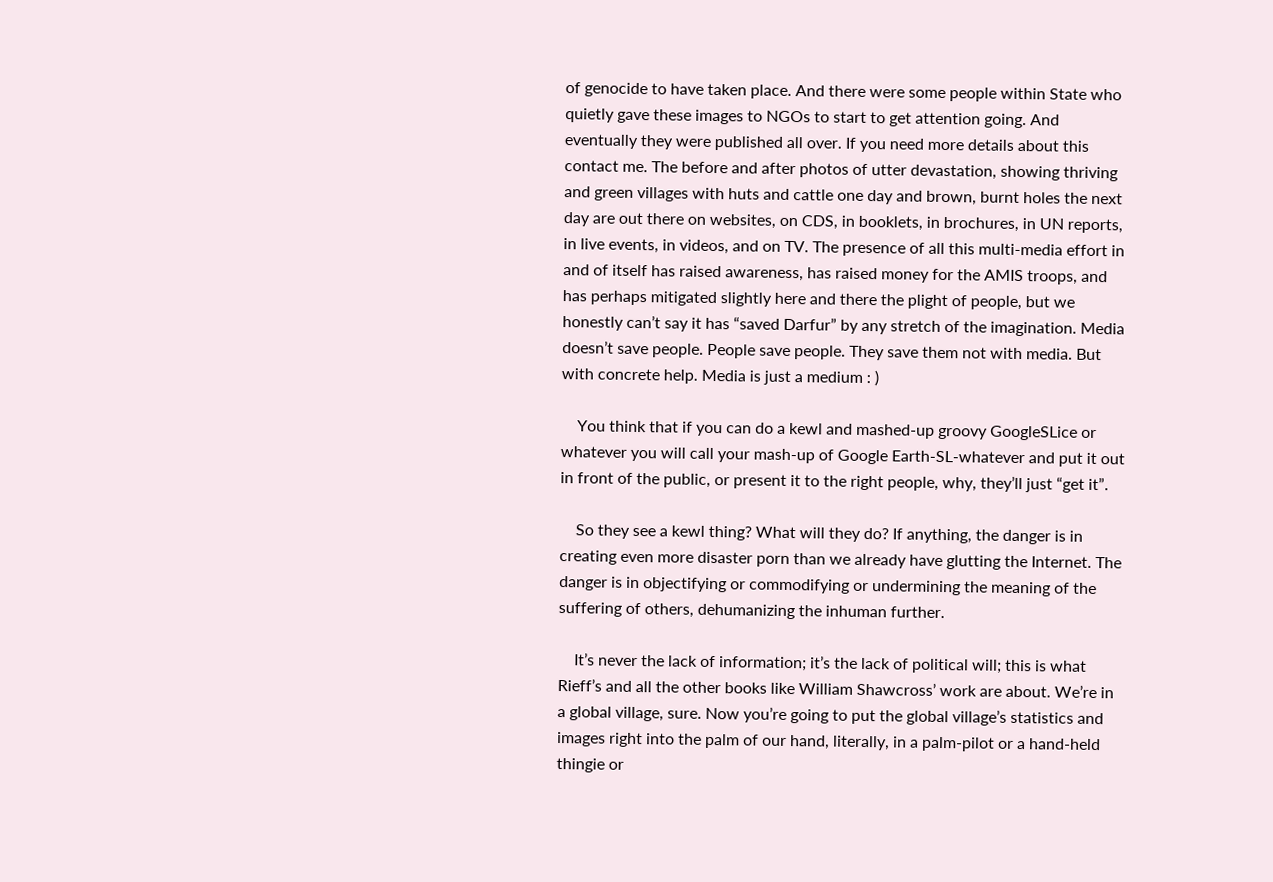of genocide to have taken place. And there were some people within State who quietly gave these images to NGOs to start to get attention going. And eventually they were published all over. If you need more details about this contact me. The before and after photos of utter devastation, showing thriving and green villages with huts and cattle one day and brown, burnt holes the next day are out there on websites, on CDS, in booklets, in brochures, in UN reports, in live events, in videos, and on TV. The presence of all this multi-media effort in and of itself has raised awareness, has raised money for the AMIS troops, and has perhaps mitigated slightly here and there the plight of people, but we honestly can’t say it has “saved Darfur” by any stretch of the imagination. Media doesn’t save people. People save people. They save them not with media. But with concrete help. Media is just a medium : )

    You think that if you can do a kewl and mashed-up groovy GoogleSLice or whatever you will call your mash-up of Google Earth-SL-whatever and put it out in front of the public, or present it to the right people, why, they’ll just “get it”.

    So they see a kewl thing? What will they do? If anything, the danger is in creating even more disaster porn than we already have glutting the Internet. The danger is in objectifying or commodifying or undermining the meaning of the suffering of others, dehumanizing the inhuman further.

    It’s never the lack of information; it’s the lack of political will; this is what Rieff’s and all the other books like William Shawcross’ work are about. We’re in a global village, sure. Now you’re going to put the global village’s statistics and images right into the palm of our hand, literally, in a palm-pilot or a hand-held thingie or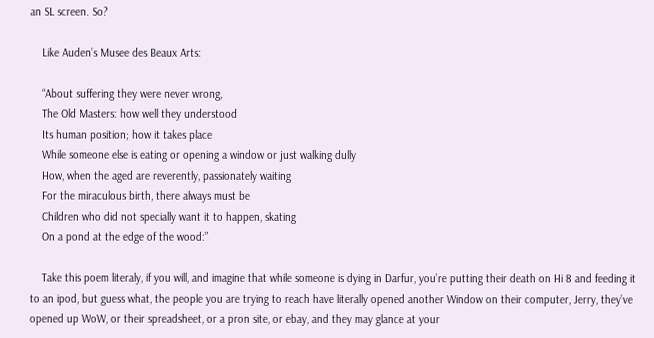an SL screen. So?

    Like Auden’s Musee des Beaux Arts:

    “About suffering they were never wrong,
    The Old Masters: how well they understood
    Its human position; how it takes place
    While someone else is eating or opening a window or just walking dully
    How, when the aged are reverently, passionately waiting
    For the miraculous birth, there always must be
    Children who did not specially want it to happen, skating
    On a pond at the edge of the wood:”

    Take this poem literaly, if you will, and imagine that while someone is dying in Darfur, you’re putting their death on Hi 8 and feeding it to an ipod, but guess what, the people you are trying to reach have literally opened another Window on their computer, Jerry, they’ve opened up WoW, or their spreadsheet, or a pron site, or ebay, and they may glance at your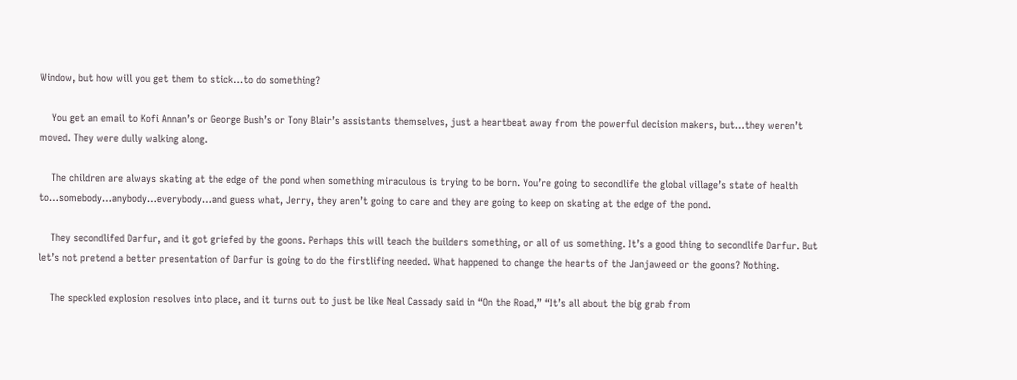Window, but how will you get them to stick…to do something?

    You get an email to Kofi Annan’s or George Bush’s or Tony Blair’s assistants themselves, just a heartbeat away from the powerful decision makers, but…they weren’t moved. They were dully walking along.

    The children are always skating at the edge of the pond when something miraculous is trying to be born. You’re going to secondlife the global village’s state of health to…somebody…anybody…everybody…and guess what, Jerry, they aren’t going to care and they are going to keep on skating at the edge of the pond.

    They secondlifed Darfur, and it got griefed by the goons. Perhaps this will teach the builders something, or all of us something. It’s a good thing to secondlife Darfur. But let’s not pretend a better presentation of Darfur is going to do the firstlifing needed. What happened to change the hearts of the Janjaweed or the goons? Nothing.

    The speckled explosion resolves into place, and it turns out to just be like Neal Cassady said in “On the Road,” “It’s all about the big grab from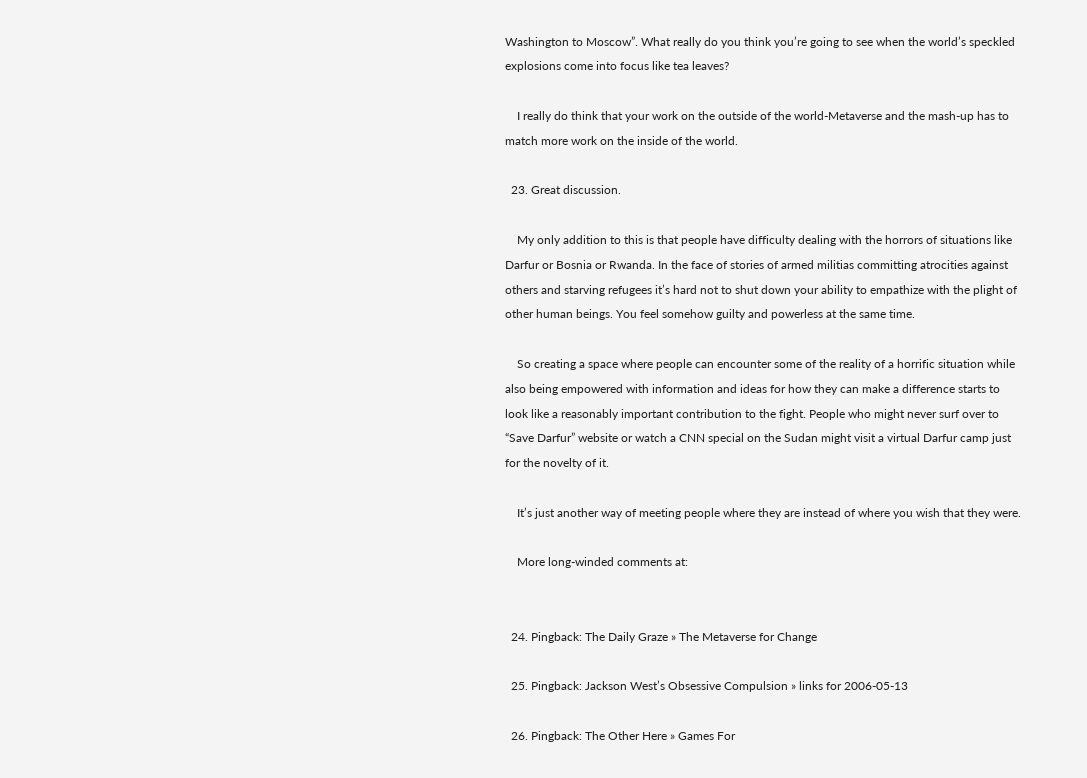Washington to Moscow”. What really do you think you’re going to see when the world’s speckled explosions come into focus like tea leaves?

    I really do think that your work on the outside of the world-Metaverse and the mash-up has to match more work on the inside of the world.

  23. Great discussion.

    My only addition to this is that people have difficulty dealing with the horrors of situations like Darfur or Bosnia or Rwanda. In the face of stories of armed militias committing atrocities against others and starving refugees it’s hard not to shut down your ability to empathize with the plight of other human beings. You feel somehow guilty and powerless at the same time.

    So creating a space where people can encounter some of the reality of a horrific situation while also being empowered with information and ideas for how they can make a difference starts to look like a reasonably important contribution to the fight. People who might never surf over to “Save Darfur” website or watch a CNN special on the Sudan might visit a virtual Darfur camp just for the novelty of it.

    It’s just another way of meeting people where they are instead of where you wish that they were.

    More long-winded comments at:


  24. Pingback: The Daily Graze » The Metaverse for Change

  25. Pingback: Jackson West’s Obsessive Compulsion » links for 2006-05-13

  26. Pingback: The Other Here » Games For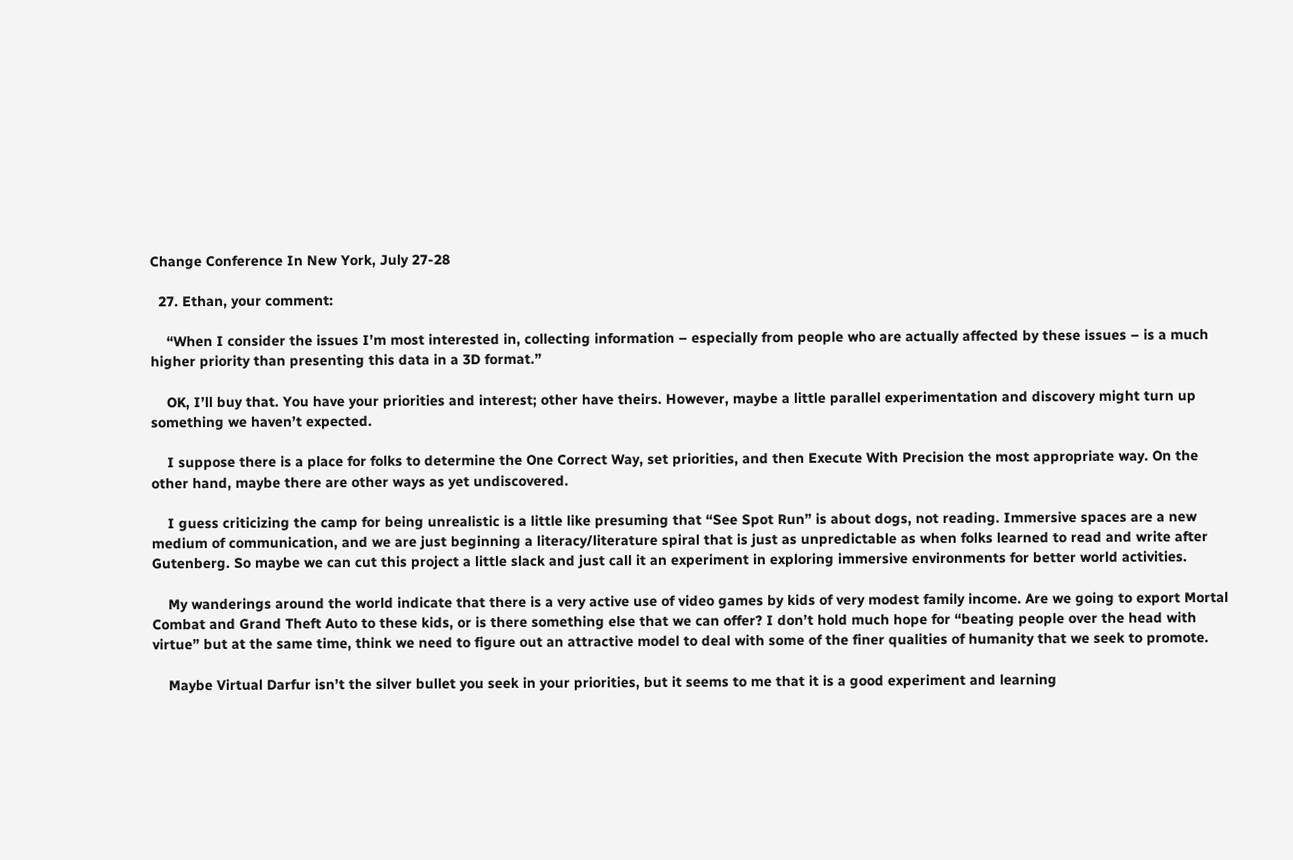Change Conference In New York, July 27-28

  27. Ethan, your comment:

    “When I consider the issues I’m most interested in, collecting information – especially from people who are actually affected by these issues – is a much higher priority than presenting this data in a 3D format.”

    OK, I’ll buy that. You have your priorities and interest; other have theirs. However, maybe a little parallel experimentation and discovery might turn up something we haven’t expected.

    I suppose there is a place for folks to determine the One Correct Way, set priorities, and then Execute With Precision the most appropriate way. On the other hand, maybe there are other ways as yet undiscovered.

    I guess criticizing the camp for being unrealistic is a little like presuming that “See Spot Run” is about dogs, not reading. Immersive spaces are a new medium of communication, and we are just beginning a literacy/literature spiral that is just as unpredictable as when folks learned to read and write after Gutenberg. So maybe we can cut this project a little slack and just call it an experiment in exploring immersive environments for better world activities.

    My wanderings around the world indicate that there is a very active use of video games by kids of very modest family income. Are we going to export Mortal Combat and Grand Theft Auto to these kids, or is there something else that we can offer? I don’t hold much hope for “beating people over the head with virtue” but at the same time, think we need to figure out an attractive model to deal with some of the finer qualities of humanity that we seek to promote.

    Maybe Virtual Darfur isn’t the silver bullet you seek in your priorities, but it seems to me that it is a good experiment and learning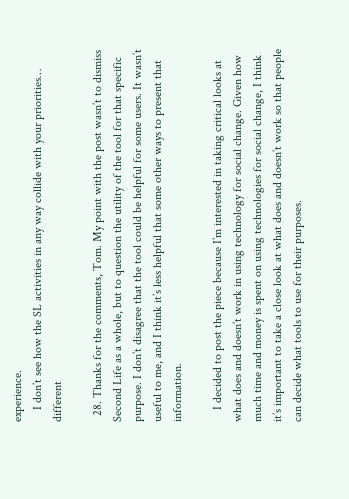experience.
    I don’t see how the SL activities in any way collide with your priorities… different

  28. Thanks for the comments, Tom. My point with the post wasn’t to dismiss Second Life as a whole, but to question the utility of the tool for that specific purpose. I don’t disagree that the tool could be helpful for some users. It wasn’t useful to me, and I think it’s less helpful that some other ways to present that information.

    I decided to post the piece because I’m interested in taking critical looks at what does and doesn’t work in using technology for social change. Given how much time and money is spent on using technologies for social change, I think it’s important to take a close look at what does and doesn’t work so that people can decide what tools to use for their purposes.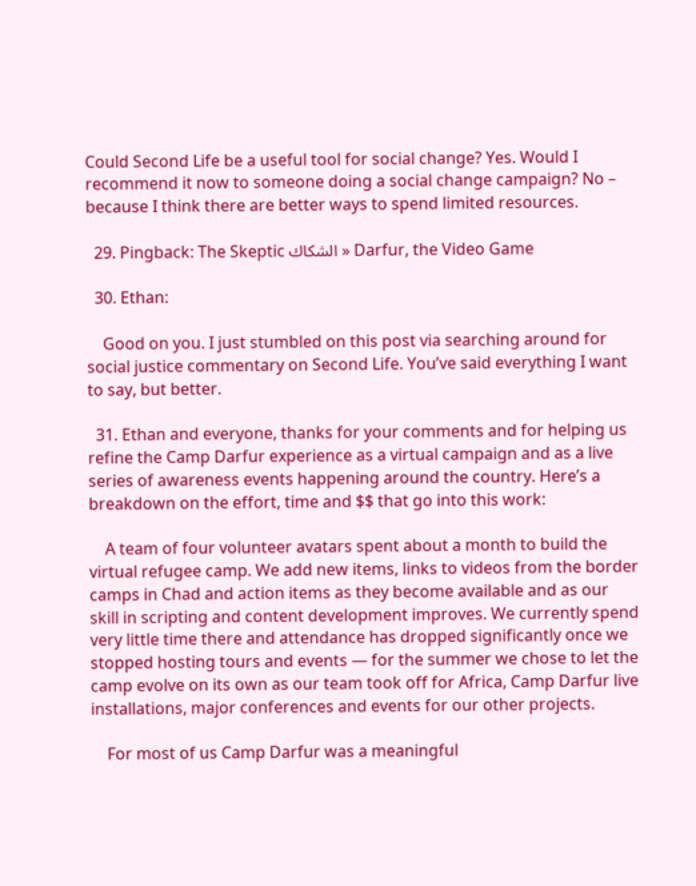Could Second Life be a useful tool for social change? Yes. Would I recommend it now to someone doing a social change campaign? No – because I think there are better ways to spend limited resources.

  29. Pingback: The Skeptic الشكاك » Darfur, the Video Game

  30. Ethan:

    Good on you. I just stumbled on this post via searching around for social justice commentary on Second Life. You’ve said everything I want to say, but better.

  31. Ethan and everyone, thanks for your comments and for helping us refine the Camp Darfur experience as a virtual campaign and as a live series of awareness events happening around the country. Here’s a breakdown on the effort, time and $$ that go into this work:

    A team of four volunteer avatars spent about a month to build the virtual refugee camp. We add new items, links to videos from the border camps in Chad and action items as they become available and as our skill in scripting and content development improves. We currently spend very little time there and attendance has dropped significantly once we stopped hosting tours and events — for the summer we chose to let the camp evolve on its own as our team took off for Africa, Camp Darfur live installations, major conferences and events for our other projects.

    For most of us Camp Darfur was a meaningful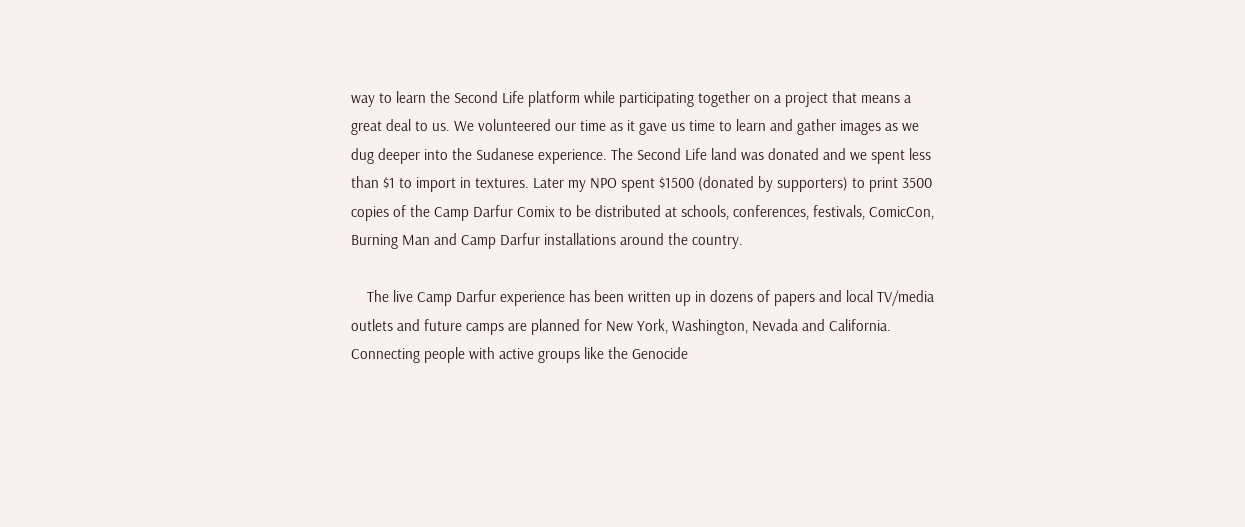way to learn the Second Life platform while participating together on a project that means a great deal to us. We volunteered our time as it gave us time to learn and gather images as we dug deeper into the Sudanese experience. The Second Life land was donated and we spent less than $1 to import in textures. Later my NPO spent $1500 (donated by supporters) to print 3500 copies of the Camp Darfur Comix to be distributed at schools, conferences, festivals, ComicCon, Burning Man and Camp Darfur installations around the country.

    The live Camp Darfur experience has been written up in dozens of papers and local TV/media outlets and future camps are planned for New York, Washington, Nevada and California. Connecting people with active groups like the Genocide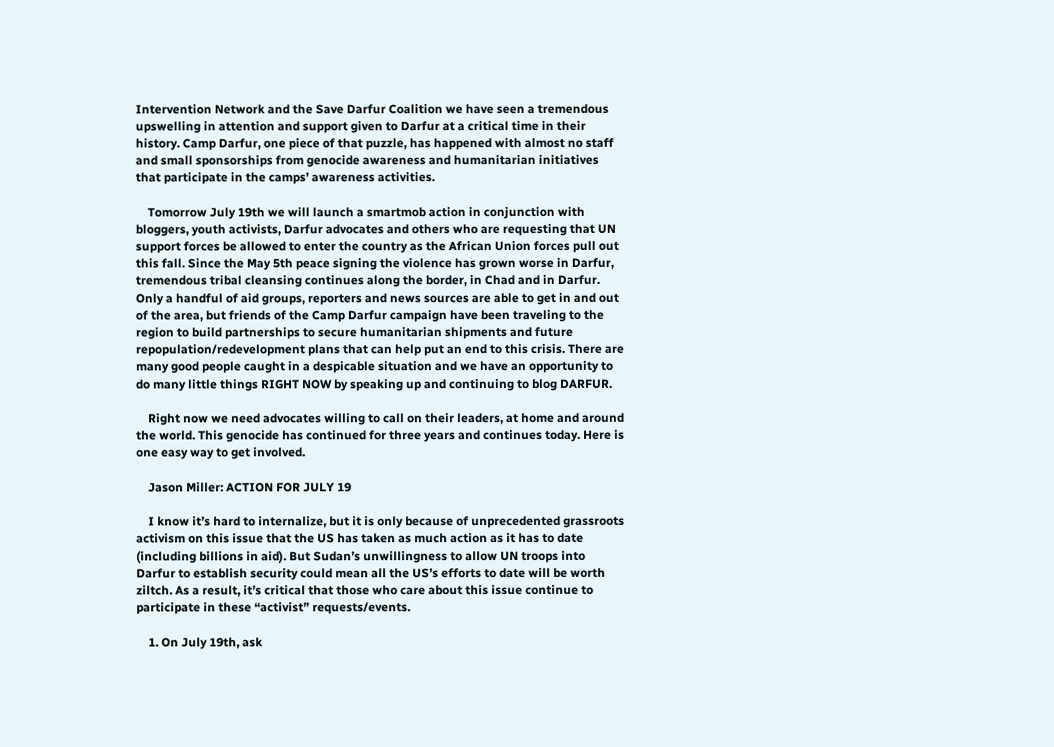Intervention Network and the Save Darfur Coalition we have seen a tremendous upswelling in attention and support given to Darfur at a critical time in their history. Camp Darfur, one piece of that puzzle, has happened with almost no staff and small sponsorships from genocide awareness and humanitarian initiatives that participate in the camps’ awareness activities.

    Tomorrow July 19th we will launch a smartmob action in conjunction with bloggers, youth activists, Darfur advocates and others who are requesting that UN support forces be allowed to enter the country as the African Union forces pull out this fall. Since the May 5th peace signing the violence has grown worse in Darfur, tremendous tribal cleansing continues along the border, in Chad and in Darfur. Only a handful of aid groups, reporters and news sources are able to get in and out of the area, but friends of the Camp Darfur campaign have been traveling to the region to build partnerships to secure humanitarian shipments and future repopulation/redevelopment plans that can help put an end to this crisis. There are many good people caught in a despicable situation and we have an opportunity to do many little things RIGHT NOW by speaking up and continuing to blog DARFUR.

    Right now we need advocates willing to call on their leaders, at home and around the world. This genocide has continued for three years and continues today. Here is one easy way to get involved.

    Jason Miller: ACTION FOR JULY 19

    I know it’s hard to internalize, but it is only because of unprecedented grassroots activism on this issue that the US has taken as much action as it has to date (including billions in aid). But Sudan’s unwillingness to allow UN troops into Darfur to establish security could mean all the US’s efforts to date will be worth ziltch. As a result, it’s critical that those who care about this issue continue to participate in these “activist” requests/events.

    1. On July 19th, ask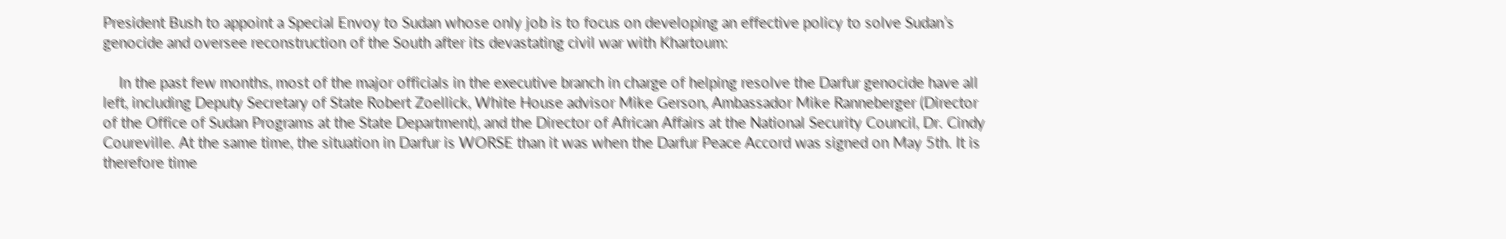President Bush to appoint a Special Envoy to Sudan whose only job is to focus on developing an effective policy to solve Sudan’s genocide and oversee reconstruction of the South after its devastating civil war with Khartoum:

    In the past few months, most of the major officials in the executive branch in charge of helping resolve the Darfur genocide have all left, including Deputy Secretary of State Robert Zoellick, White House advisor Mike Gerson, Ambassador Mike Ranneberger (Director of the Office of Sudan Programs at the State Department), and the Director of African Affairs at the National Security Council, Dr. Cindy Coureville. At the same time, the situation in Darfur is WORSE than it was when the Darfur Peace Accord was signed on May 5th. It is therefore time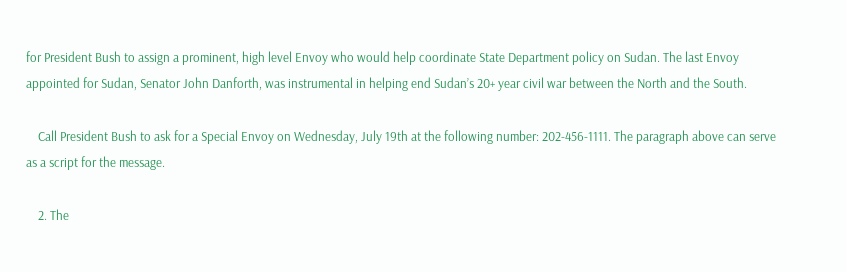for President Bush to assign a prominent, high level Envoy who would help coordinate State Department policy on Sudan. The last Envoy appointed for Sudan, Senator John Danforth, was instrumental in helping end Sudan’s 20+ year civil war between the North and the South.

    Call President Bush to ask for a Special Envoy on Wednesday, July 19th at the following number: 202-456-1111. The paragraph above can serve as a script for the message.

    2. The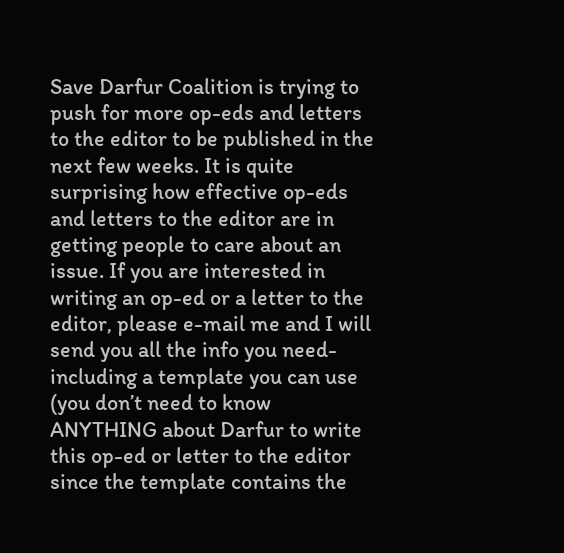Save Darfur Coalition is trying to push for more op-eds and letters to the editor to be published in the next few weeks. It is quite surprising how effective op-eds and letters to the editor are in getting people to care about an issue. If you are interested in writing an op-ed or a letter to the editor, please e-mail me and I will send you all the info you need- including a template you can use (you don’t need to know ANYTHING about Darfur to write this op-ed or letter to the editor since the template contains the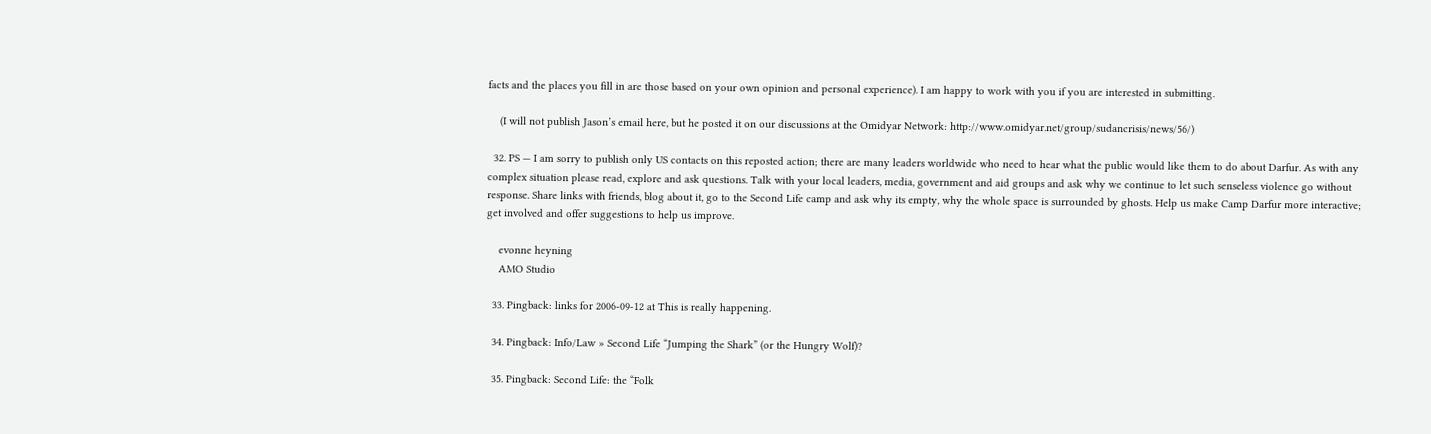facts and the places you fill in are those based on your own opinion and personal experience). I am happy to work with you if you are interested in submitting.

    (I will not publish Jason’s email here, but he posted it on our discussions at the Omidyar Network: http://www.omidyar.net/group/sudancrisis/news/56/)

  32. PS — I am sorry to publish only US contacts on this reposted action; there are many leaders worldwide who need to hear what the public would like them to do about Darfur. As with any complex situation please read, explore and ask questions. Talk with your local leaders, media, government and aid groups and ask why we continue to let such senseless violence go without response. Share links with friends, blog about it, go to the Second Life camp and ask why its empty, why the whole space is surrounded by ghosts. Help us make Camp Darfur more interactive; get involved and offer suggestions to help us improve.

    evonne heyning
    AMO Studio

  33. Pingback: links for 2006-09-12 at This is really happening.

  34. Pingback: Info/Law » Second Life “Jumping the Shark” (or the Hungry Wolf)?

  35. Pingback: Second Life: the “Folk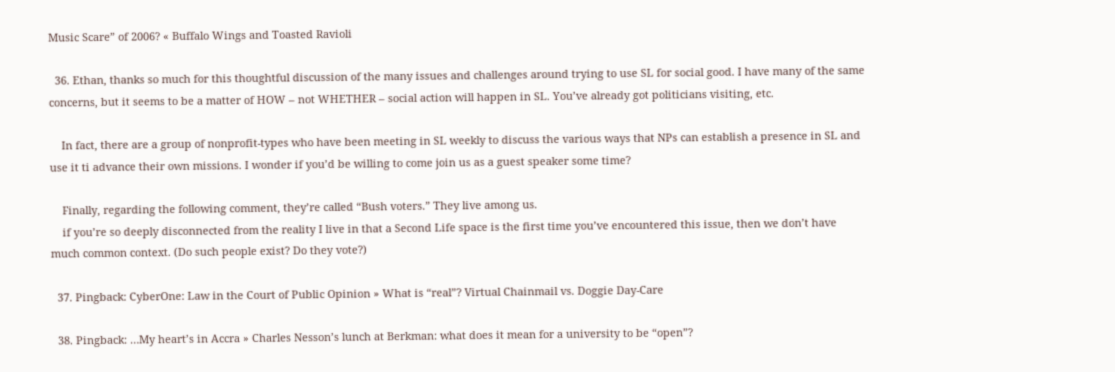Music Scare” of 2006? « Buffalo Wings and Toasted Ravioli

  36. Ethan, thanks so much for this thoughtful discussion of the many issues and challenges around trying to use SL for social good. I have many of the same concerns, but it seems to be a matter of HOW – not WHETHER – social action will happen in SL. You’ve already got politicians visiting, etc.

    In fact, there are a group of nonprofit-types who have been meeting in SL weekly to discuss the various ways that NPs can establish a presence in SL and use it ti advance their own missions. I wonder if you’d be willing to come join us as a guest speaker some time?

    Finally, regarding the following comment, they’re called “Bush voters.” They live among us.
    if you’re so deeply disconnected from the reality I live in that a Second Life space is the first time you’ve encountered this issue, then we don’t have much common context. (Do such people exist? Do they vote?)

  37. Pingback: CyberOne: Law in the Court of Public Opinion » What is “real”? Virtual Chainmail vs. Doggie Day-Care

  38. Pingback: …My heart’s in Accra » Charles Nesson’s lunch at Berkman: what does it mean for a university to be “open”?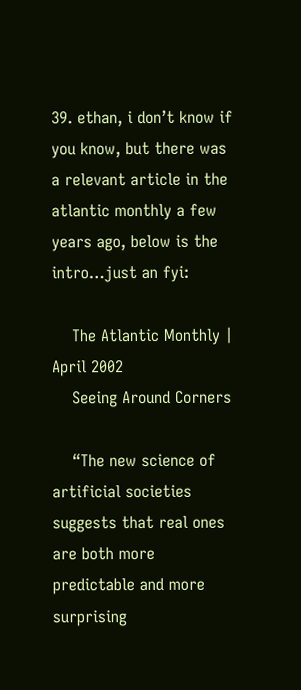39. ethan, i don’t know if you know, but there was a relevant article in the atlantic monthly a few years ago, below is the intro…just an fyi:

    The Atlantic Monthly | April 2002
    Seeing Around Corners

    “The new science of artificial societies suggests that real ones are both more predictable and more surprising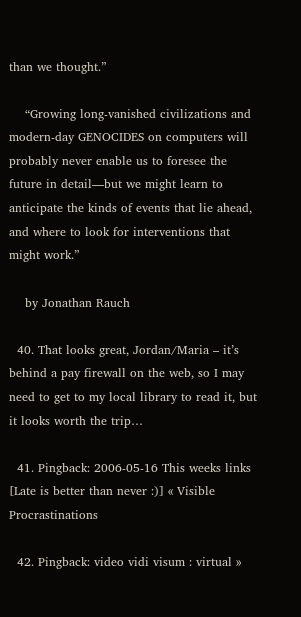than we thought.”

    “Growing long-vanished civilizations and modern-day GENOCIDES on computers will probably never enable us to foresee the future in detail—but we might learn to anticipate the kinds of events that lie ahead, and where to look for interventions that might work.”

    by Jonathan Rauch

  40. That looks great, Jordan/Maria – it’s behind a pay firewall on the web, so I may need to get to my local library to read it, but it looks worth the trip…

  41. Pingback: 2006-05-16 This weeks links [Late is better than never :)] « Visible Procrastinations

  42. Pingback: video vidi visum : virtual »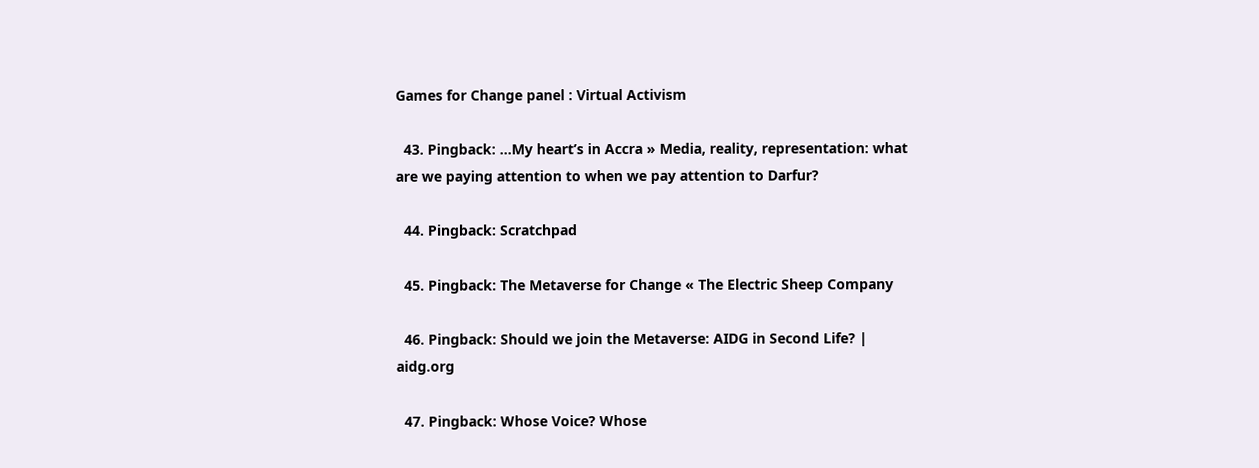Games for Change panel : Virtual Activism

  43. Pingback: …My heart’s in Accra » Media, reality, representation: what are we paying attention to when we pay attention to Darfur?

  44. Pingback: Scratchpad

  45. Pingback: The Metaverse for Change « The Electric Sheep Company

  46. Pingback: Should we join the Metaverse: AIDG in Second Life? | aidg.org

  47. Pingback: Whose Voice? Whose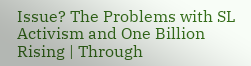Issue? The Problems with SL Activism and One Billion Rising | Through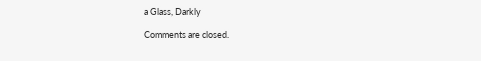a Glass, Darkly

Comments are closed.